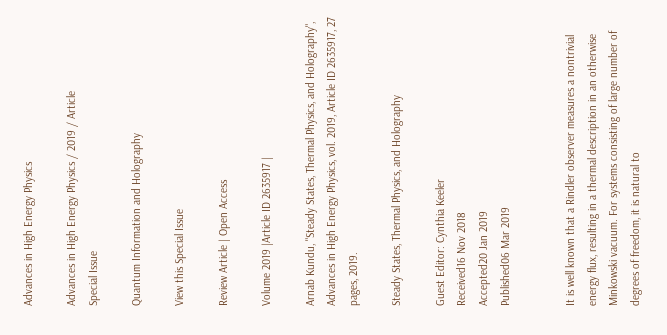Advances in High Energy Physics

Advances in High Energy Physics / 2019 / Article
Special Issue

Quantum Information and Holography

View this Special Issue

Review Article | Open Access

Volume 2019 |Article ID 2635917 |

Arnab Kundu, "Steady States, Thermal Physics, and Holography", Advances in High Energy Physics, vol. 2019, Article ID 2635917, 27 pages, 2019.

Steady States, Thermal Physics, and Holography

Guest Editor: Cynthia Keeler
Received16 Nov 2018
Accepted20 Jan 2019
Published06 Mar 2019


It is well known that a Rindler observer measures a nontrivial energy flux, resulting in a thermal description in an otherwise Minkowski vacuum. For systems consisting of large number of degrees of freedom, it is natural to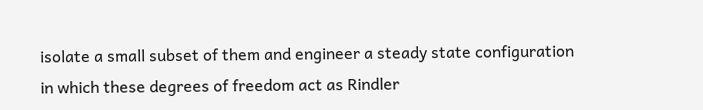isolate a small subset of them and engineer a steady state configuration in which these degrees of freedom act as Rindler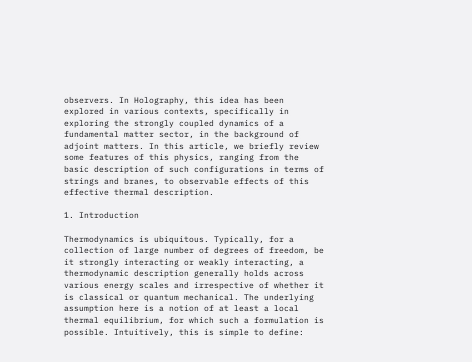observers. In Holography, this idea has been explored in various contexts, specifically in exploring the strongly coupled dynamics of a fundamental matter sector, in the background of adjoint matters. In this article, we briefly review some features of this physics, ranging from the basic description of such configurations in terms of strings and branes, to observable effects of this effective thermal description.

1. Introduction

Thermodynamics is ubiquitous. Typically, for a collection of large number of degrees of freedom, be it strongly interacting or weakly interacting, a thermodynamic description generally holds across various energy scales and irrespective of whether it is classical or quantum mechanical. The underlying assumption here is a notion of at least a local thermal equilibrium, for which such a formulation is possible. Intuitively, this is simple to define: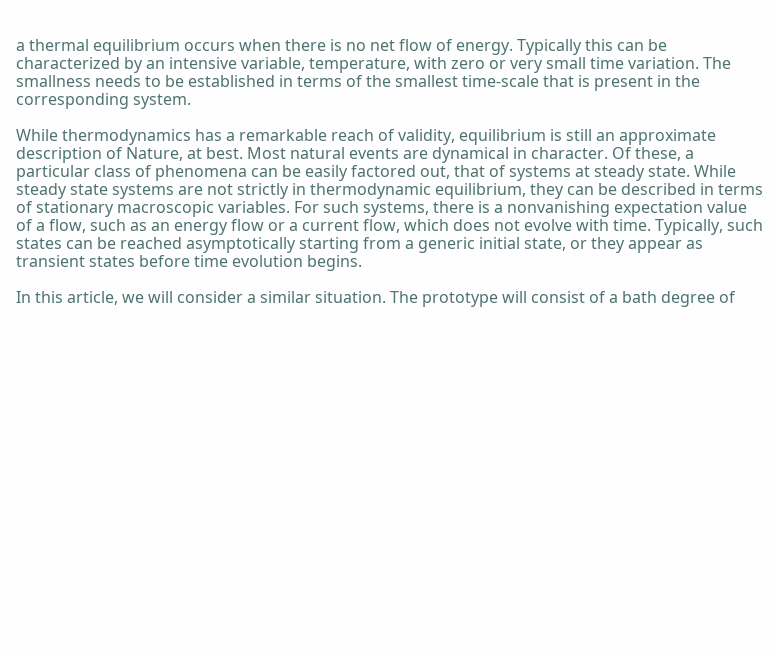a thermal equilibrium occurs when there is no net flow of energy. Typically this can be characterized by an intensive variable, temperature, with zero or very small time variation. The smallness needs to be established in terms of the smallest time-scale that is present in the corresponding system.

While thermodynamics has a remarkable reach of validity, equilibrium is still an approximate description of Nature, at best. Most natural events are dynamical in character. Of these, a particular class of phenomena can be easily factored out, that of systems at steady state. While steady state systems are not strictly in thermodynamic equilibrium, they can be described in terms of stationary macroscopic variables. For such systems, there is a nonvanishing expectation value of a flow, such as an energy flow or a current flow, which does not evolve with time. Typically, such states can be reached asymptotically starting from a generic initial state, or they appear as transient states before time evolution begins.

In this article, we will consider a similar situation. The prototype will consist of a bath degree of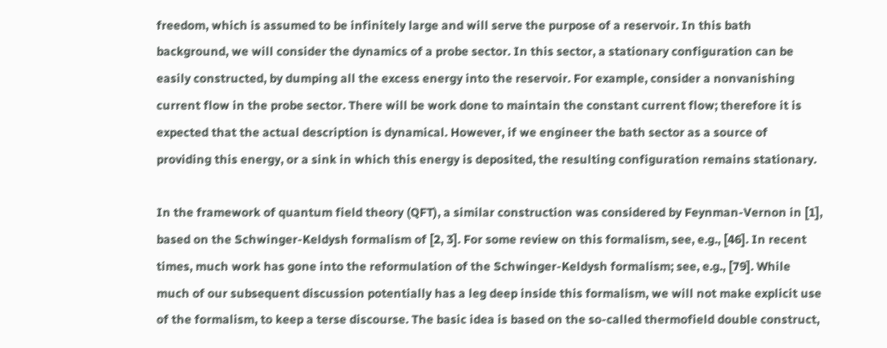freedom, which is assumed to be infinitely large and will serve the purpose of a reservoir. In this bath background, we will consider the dynamics of a probe sector. In this sector, a stationary configuration can be easily constructed, by dumping all the excess energy into the reservoir. For example, consider a nonvanishing current flow in the probe sector. There will be work done to maintain the constant current flow; therefore it is expected that the actual description is dynamical. However, if we engineer the bath sector as a source of providing this energy, or a sink in which this energy is deposited, the resulting configuration remains stationary.

In the framework of quantum field theory (QFT), a similar construction was considered by Feynman-Vernon in [1], based on the Schwinger-Keldysh formalism of [2, 3]. For some review on this formalism, see, e.g., [46]. In recent times, much work has gone into the reformulation of the Schwinger-Keldysh formalism; see, e.g., [79]. While much of our subsequent discussion potentially has a leg deep inside this formalism, we will not make explicit use of the formalism, to keep a terse discourse. The basic idea is based on the so-called thermofield double construct,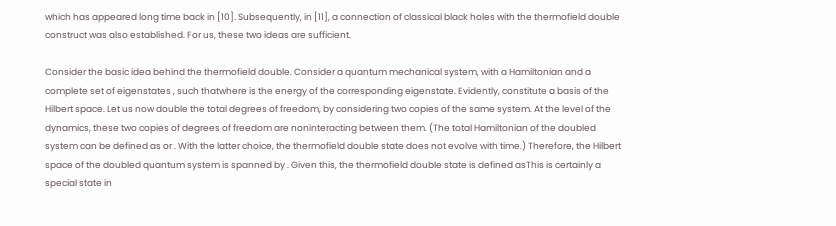which has appeared long time back in [10]. Subsequently, in [11], a connection of classical black holes with the thermofield double construct was also established. For us, these two ideas are sufficient.

Consider the basic idea behind the thermofield double. Consider a quantum mechanical system, with a Hamiltonian and a complete set of eigenstates , such thatwhere is the energy of the corresponding eigenstate. Evidently, constitute a basis of the Hilbert space. Let us now double the total degrees of freedom, by considering two copies of the same system. At the level of the dynamics, these two copies of degrees of freedom are noninteracting between them. (The total Hamiltonian of the doubled system can be defined as or . With the latter choice, the thermofield double state does not evolve with time.) Therefore, the Hilbert space of the doubled quantum system is spanned by . Given this, the thermofield double state is defined asThis is certainly a special state in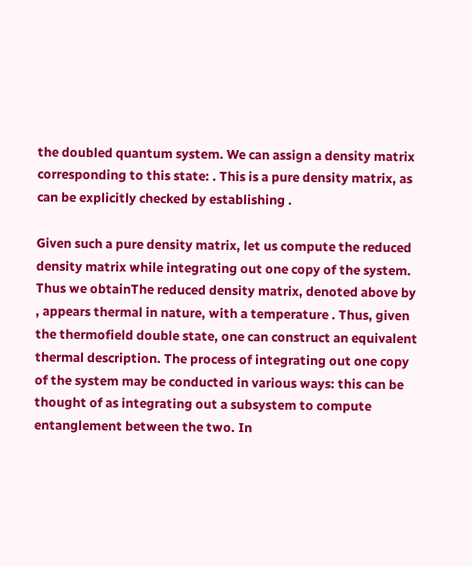the doubled quantum system. We can assign a density matrix corresponding to this state: . This is a pure density matrix, as can be explicitly checked by establishing .

Given such a pure density matrix, let us compute the reduced density matrix while integrating out one copy of the system. Thus we obtainThe reduced density matrix, denoted above by , appears thermal in nature, with a temperature . Thus, given the thermofield double state, one can construct an equivalent thermal description. The process of integrating out one copy of the system may be conducted in various ways: this can be thought of as integrating out a subsystem to compute entanglement between the two. In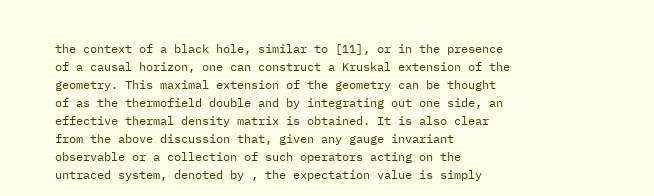the context of a black hole, similar to [11], or in the presence of a causal horizon, one can construct a Kruskal extension of the geometry. This maximal extension of the geometry can be thought of as the thermofield double and by integrating out one side, an effective thermal density matrix is obtained. It is also clear from the above discussion that, given any gauge invariant observable or a collection of such operators acting on the untraced system, denoted by , the expectation value is simply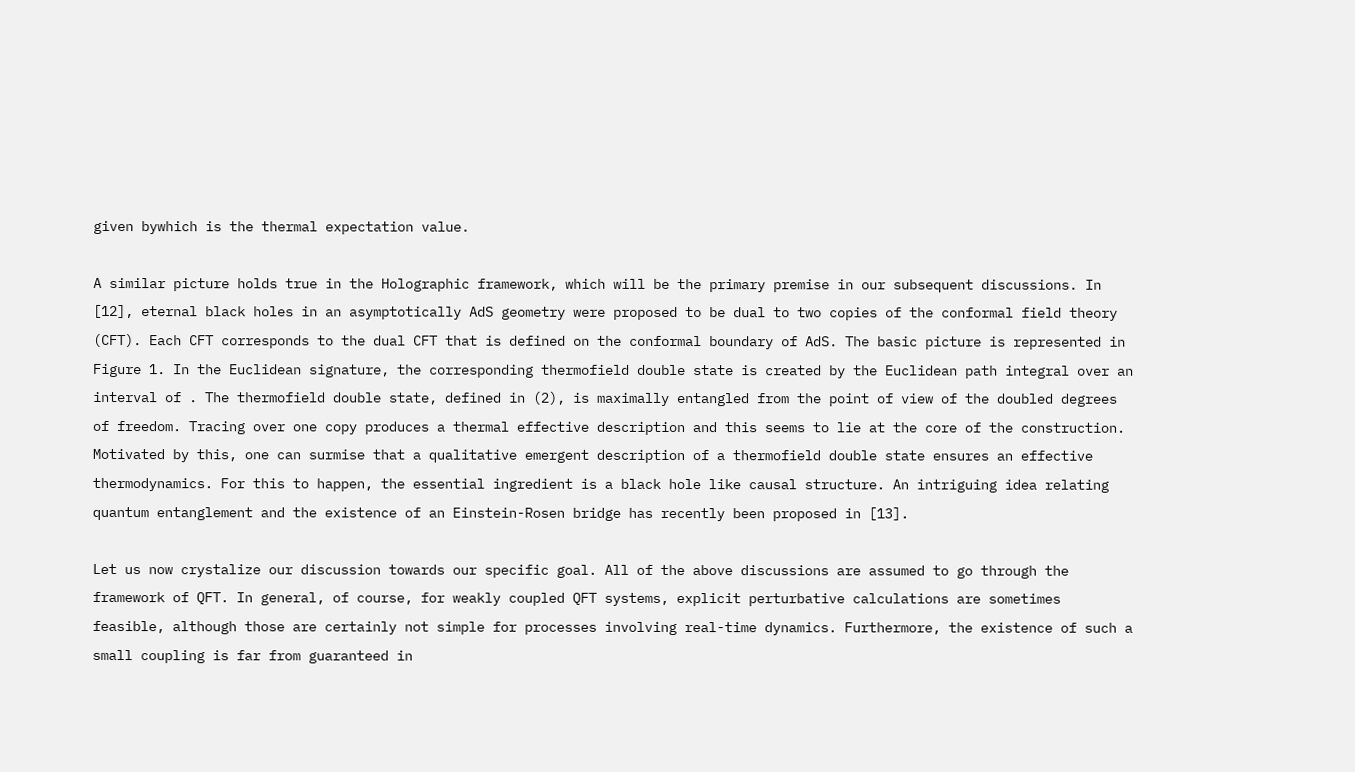given bywhich is the thermal expectation value.

A similar picture holds true in the Holographic framework, which will be the primary premise in our subsequent discussions. In [12], eternal black holes in an asymptotically AdS geometry were proposed to be dual to two copies of the conformal field theory (CFT). Each CFT corresponds to the dual CFT that is defined on the conformal boundary of AdS. The basic picture is represented in Figure 1. In the Euclidean signature, the corresponding thermofield double state is created by the Euclidean path integral over an interval of . The thermofield double state, defined in (2), is maximally entangled from the point of view of the doubled degrees of freedom. Tracing over one copy produces a thermal effective description and this seems to lie at the core of the construction. Motivated by this, one can surmise that a qualitative emergent description of a thermofield double state ensures an effective thermodynamics. For this to happen, the essential ingredient is a black hole like causal structure. An intriguing idea relating quantum entanglement and the existence of an Einstein-Rosen bridge has recently been proposed in [13].

Let us now crystalize our discussion towards our specific goal. All of the above discussions are assumed to go through the framework of QFT. In general, of course, for weakly coupled QFT systems, explicit perturbative calculations are sometimes feasible, although those are certainly not simple for processes involving real-time dynamics. Furthermore, the existence of such a small coupling is far from guaranteed in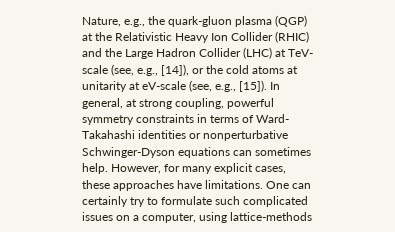Nature, e.g., the quark-gluon plasma (QGP) at the Relativistic Heavy Ion Collider (RHIC) and the Large Hadron Collider (LHC) at TeV-scale (see, e.g., [14]), or the cold atoms at unitarity at eV-scale (see, e.g., [15]). In general, at strong coupling, powerful symmetry constraints in terms of Ward-Takahashi identities or nonperturbative Schwinger-Dyson equations can sometimes help. However, for many explicit cases, these approaches have limitations. One can certainly try to formulate such complicated issues on a computer, using lattice-methods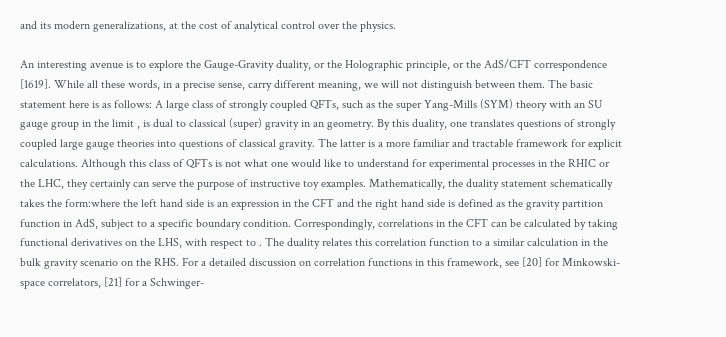and its modern generalizations, at the cost of analytical control over the physics.

An interesting avenue is to explore the Gauge-Gravity duality, or the Holographic principle, or the AdS/CFT correspondence [1619]. While all these words, in a precise sense, carry different meaning, we will not distinguish between them. The basic statement here is as follows: A large class of strongly coupled QFTs, such as the super Yang-Mills (SYM) theory with an SU gauge group in the limit , is dual to classical (super) gravity in an geometry. By this duality, one translates questions of strongly coupled large gauge theories into questions of classical gravity. The latter is a more familiar and tractable framework for explicit calculations. Although this class of QFTs is not what one would like to understand for experimental processes in the RHIC or the LHC, they certainly can serve the purpose of instructive toy examples. Mathematically, the duality statement schematically takes the form:where the left hand side is an expression in the CFT and the right hand side is defined as the gravity partition function in AdS, subject to a specific boundary condition. Correspondingly, correlations in the CFT can be calculated by taking functional derivatives on the LHS, with respect to . The duality relates this correlation function to a similar calculation in the bulk gravity scenario on the RHS. For a detailed discussion on correlation functions in this framework, see [20] for Minkowski-space correlators, [21] for a Schwinger-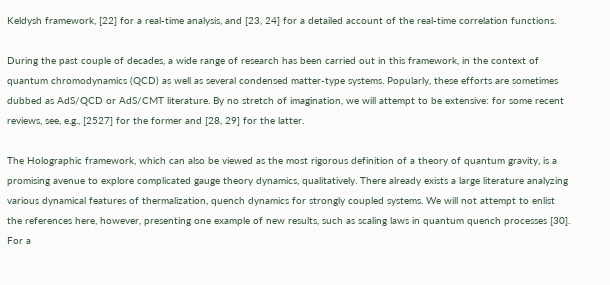Keldysh framework, [22] for a real-time analysis, and [23, 24] for a detailed account of the real-time correlation functions.

During the past couple of decades, a wide range of research has been carried out in this framework, in the context of quantum chromodynamics (QCD) as well as several condensed matter-type systems. Popularly, these efforts are sometimes dubbed as AdS/QCD or AdS/CMT literature. By no stretch of imagination, we will attempt to be extensive: for some recent reviews, see, e.g., [2527] for the former and [28, 29] for the latter.

The Holographic framework, which can also be viewed as the most rigorous definition of a theory of quantum gravity, is a promising avenue to explore complicated gauge theory dynamics, qualitatively. There already exists a large literature analyzing various dynamical features of thermalization, quench dynamics for strongly coupled systems. We will not attempt to enlist the references here, however, presenting one example of new results, such as scaling laws in quantum quench processes [30]. For a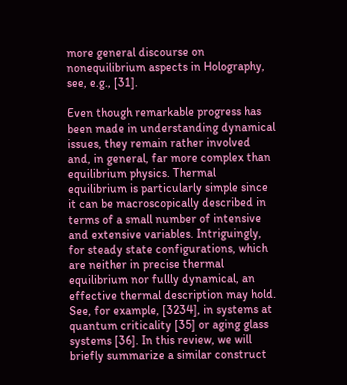more general discourse on nonequilibrium aspects in Holography, see, e.g., [31].

Even though remarkable progress has been made in understanding dynamical issues, they remain rather involved and, in general, far more complex than equilibrium physics. Thermal equilibrium is particularly simple since it can be macroscopically described in terms of a small number of intensive and extensive variables. Intriguingly, for steady state configurations, which are neither in precise thermal equilibrium nor fullly dynamical, an effective thermal description may hold. See, for example, [3234], in systems at quantum criticality [35] or aging glass systems [36]. In this review, we will briefly summarize a similar construct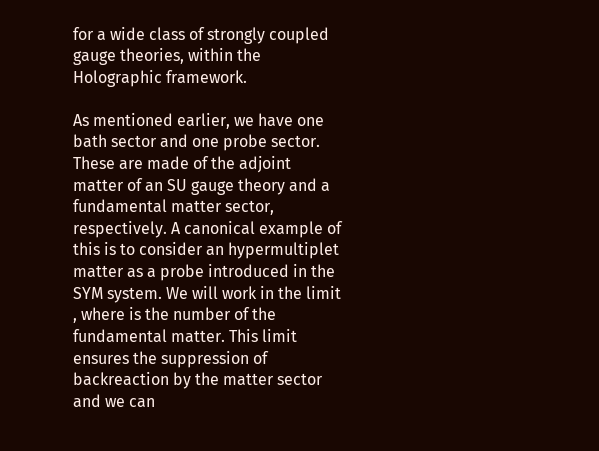for a wide class of strongly coupled gauge theories, within the Holographic framework.

As mentioned earlier, we have one bath sector and one probe sector. These are made of the adjoint matter of an SU gauge theory and a fundamental matter sector, respectively. A canonical example of this is to consider an hypermultiplet matter as a probe introduced in the SYM system. We will work in the limit , where is the number of the fundamental matter. This limit ensures the suppression of backreaction by the matter sector and we can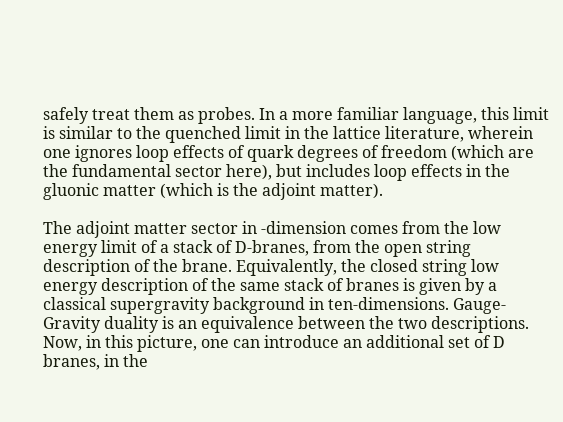safely treat them as probes. In a more familiar language, this limit is similar to the quenched limit in the lattice literature, wherein one ignores loop effects of quark degrees of freedom (which are the fundamental sector here), but includes loop effects in the gluonic matter (which is the adjoint matter).

The adjoint matter sector in -dimension comes from the low energy limit of a stack of D-branes, from the open string description of the brane. Equivalently, the closed string low energy description of the same stack of branes is given by a classical supergravity background in ten-dimensions. Gauge-Gravity duality is an equivalence between the two descriptions. Now, in this picture, one can introduce an additional set of D branes, in the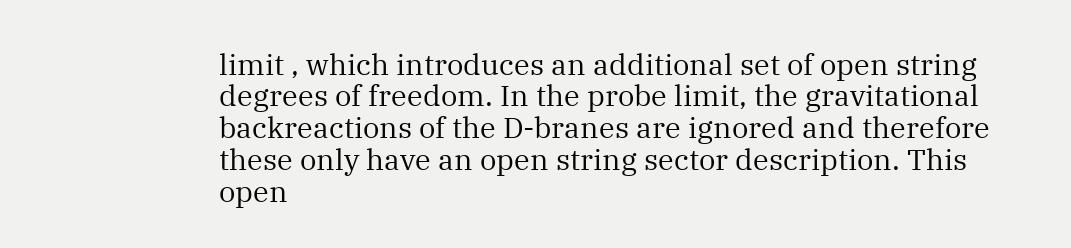limit , which introduces an additional set of open string degrees of freedom. In the probe limit, the gravitational backreactions of the D-branes are ignored and therefore these only have an open string sector description. This open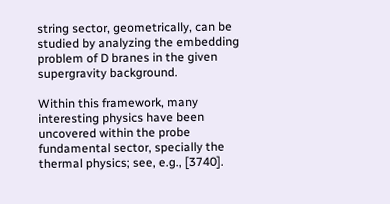string sector, geometrically, can be studied by analyzing the embedding problem of D branes in the given supergravity background.

Within this framework, many interesting physics have been uncovered within the probe fundamental sector, specially the thermal physics; see, e.g., [3740].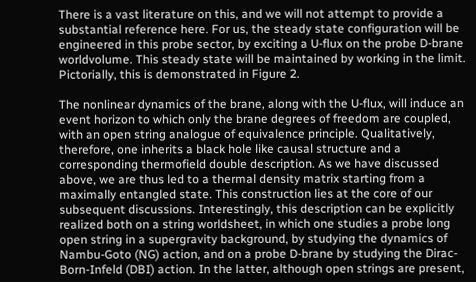There is a vast literature on this, and we will not attempt to provide a substantial reference here. For us, the steady state configuration will be engineered in this probe sector, by exciting a U-flux on the probe D-brane worldvolume. This steady state will be maintained by working in the limit. Pictorially, this is demonstrated in Figure 2.

The nonlinear dynamics of the brane, along with the U-flux, will induce an event horizon to which only the brane degrees of freedom are coupled, with an open string analogue of equivalence principle. Qualitatively, therefore, one inherits a black hole like causal structure and a corresponding thermofield double description. As we have discussed above, we are thus led to a thermal density matrix starting from a maximally entangled state. This construction lies at the core of our subsequent discussions. Interestingly, this description can be explicitly realized both on a string worldsheet, in which one studies a probe long open string in a supergravity background, by studying the dynamics of Nambu-Goto (NG) action, and on a probe D-brane by studying the Dirac-Born-Infeld (DBI) action. In the latter, although open strings are present,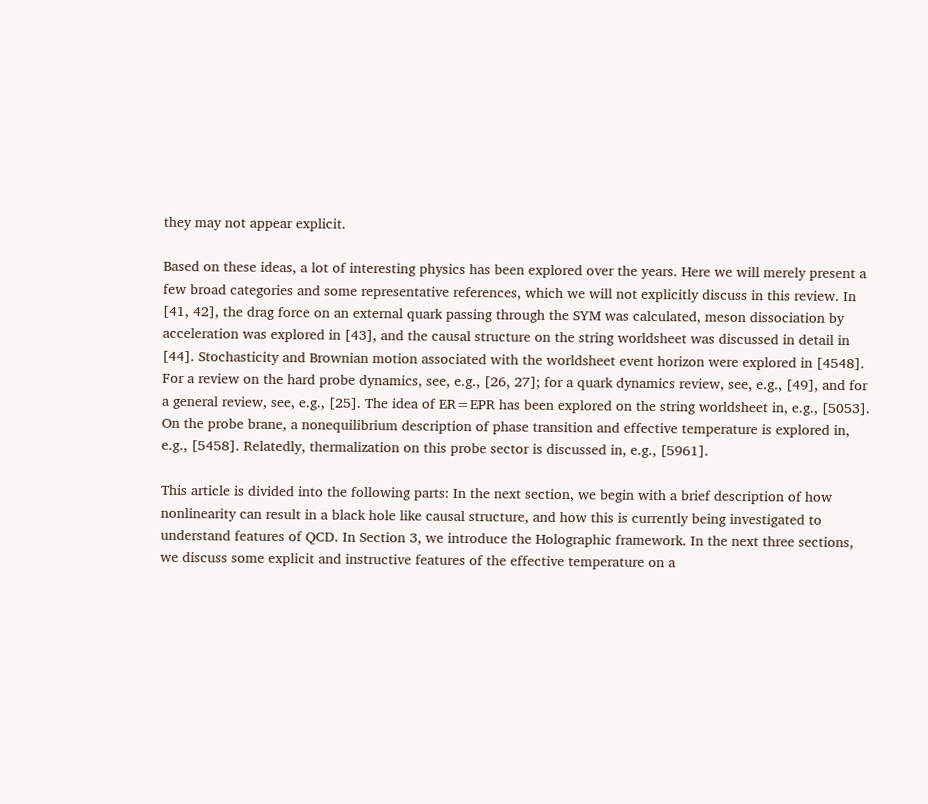they may not appear explicit.

Based on these ideas, a lot of interesting physics has been explored over the years. Here we will merely present a few broad categories and some representative references, which we will not explicitly discuss in this review. In [41, 42], the drag force on an external quark passing through the SYM was calculated, meson dissociation by acceleration was explored in [43], and the causal structure on the string worldsheet was discussed in detail in [44]. Stochasticity and Brownian motion associated with the worldsheet event horizon were explored in [4548]. For a review on the hard probe dynamics, see, e.g., [26, 27]; for a quark dynamics review, see, e.g., [49], and for a general review, see, e.g., [25]. The idea of ER=EPR has been explored on the string worldsheet in, e.g., [5053]. On the probe brane, a nonequilibrium description of phase transition and effective temperature is explored in, e.g., [5458]. Relatedly, thermalization on this probe sector is discussed in, e.g., [5961].

This article is divided into the following parts: In the next section, we begin with a brief description of how nonlinearity can result in a black hole like causal structure, and how this is currently being investigated to understand features of QCD. In Section 3, we introduce the Holographic framework. In the next three sections, we discuss some explicit and instructive features of the effective temperature on a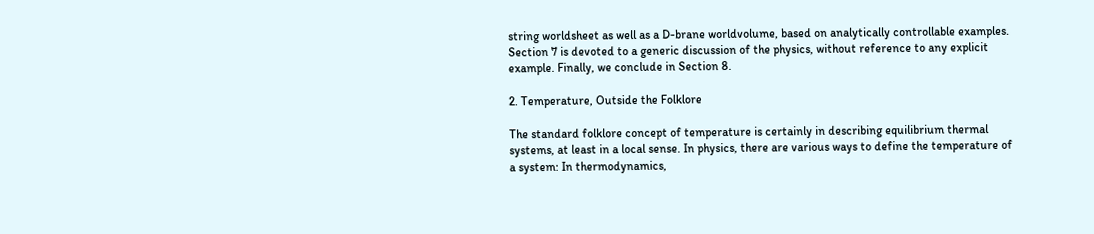string worldsheet as well as a D-brane worldvolume, based on analytically controllable examples. Section 7 is devoted to a generic discussion of the physics, without reference to any explicit example. Finally, we conclude in Section 8.

2. Temperature, Outside the Folklore

The standard folklore concept of temperature is certainly in describing equilibrium thermal systems, at least in a local sense. In physics, there are various ways to define the temperature of a system: In thermodynamics,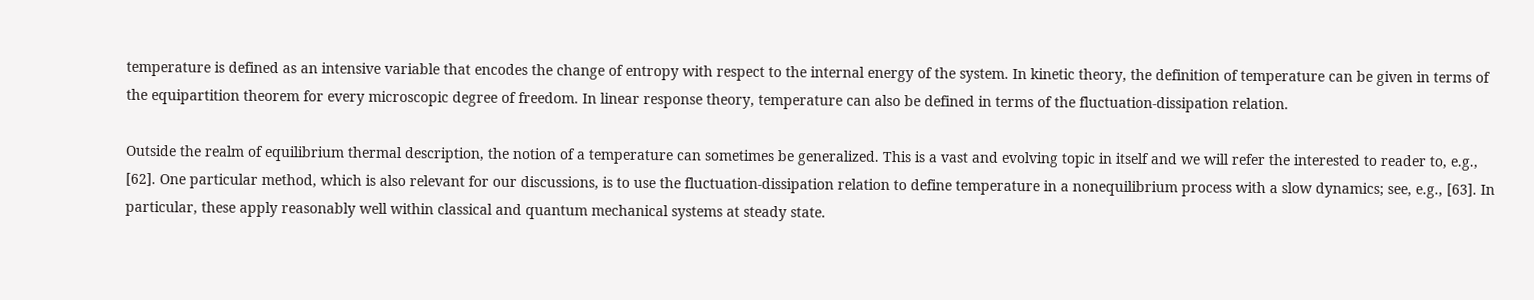temperature is defined as an intensive variable that encodes the change of entropy with respect to the internal energy of the system. In kinetic theory, the definition of temperature can be given in terms of the equipartition theorem for every microscopic degree of freedom. In linear response theory, temperature can also be defined in terms of the fluctuation-dissipation relation.

Outside the realm of equilibrium thermal description, the notion of a temperature can sometimes be generalized. This is a vast and evolving topic in itself and we will refer the interested to reader to, e.g., [62]. One particular method, which is also relevant for our discussions, is to use the fluctuation-dissipation relation to define temperature in a nonequilibrium process with a slow dynamics; see, e.g., [63]. In particular, these apply reasonably well within classical and quantum mechanical systems at steady state.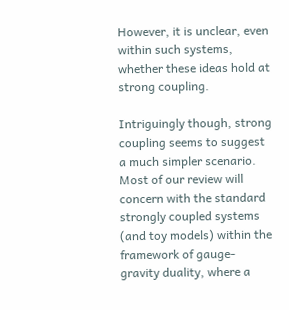However, it is unclear, even within such systems, whether these ideas hold at strong coupling.

Intriguingly though, strong coupling seems to suggest a much simpler scenario. Most of our review will concern with the standard strongly coupled systems (and toy models) within the framework of gauge-gravity duality, where a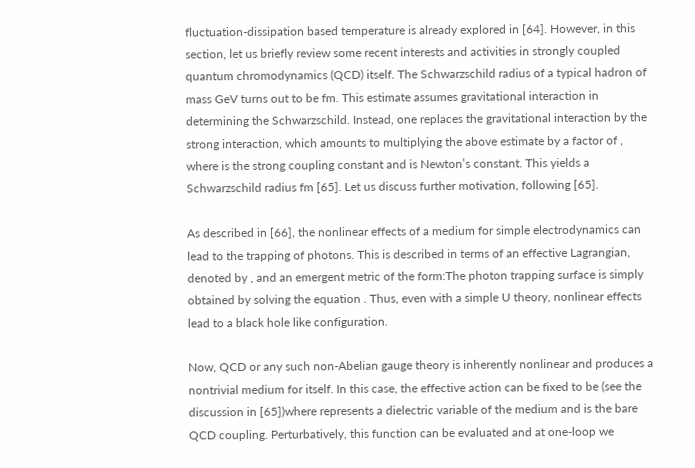fluctuation-dissipation based temperature is already explored in [64]. However, in this section, let us briefly review some recent interests and activities in strongly coupled quantum chromodynamics (QCD) itself. The Schwarzschild radius of a typical hadron of mass GeV turns out to be fm. This estimate assumes gravitational interaction in determining the Schwarzschild. Instead, one replaces the gravitational interaction by the strong interaction, which amounts to multiplying the above estimate by a factor of , where is the strong coupling constant and is Newton’s constant. This yields a Schwarzschild radius fm [65]. Let us discuss further motivation, following [65].

As described in [66], the nonlinear effects of a medium for simple electrodynamics can lead to the trapping of photons. This is described in terms of an effective Lagrangian, denoted by , and an emergent metric of the form:The photon trapping surface is simply obtained by solving the equation . Thus, even with a simple U theory, nonlinear effects lead to a black hole like configuration.

Now, QCD or any such non-Abelian gauge theory is inherently nonlinear and produces a nontrivial medium for itself. In this case, the effective action can be fixed to be (see the discussion in [65])where represents a dielectric variable of the medium and is the bare QCD coupling. Perturbatively, this function can be evaluated and at one-loop we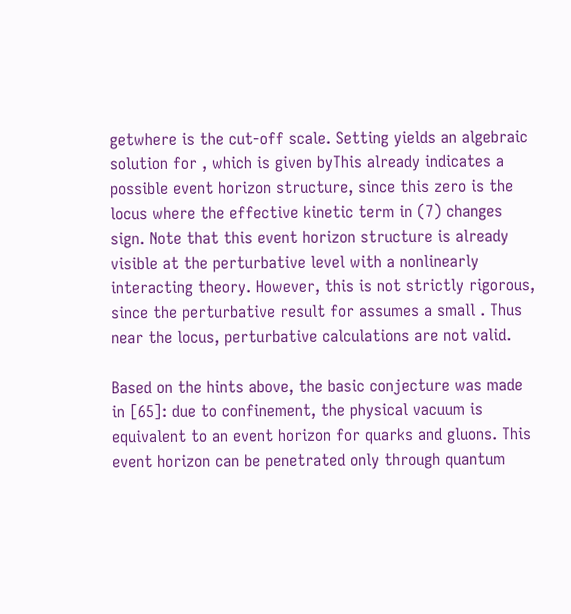getwhere is the cut-off scale. Setting yields an algebraic solution for , which is given byThis already indicates a possible event horizon structure, since this zero is the locus where the effective kinetic term in (7) changes sign. Note that this event horizon structure is already visible at the perturbative level with a nonlinearly interacting theory. However, this is not strictly rigorous, since the perturbative result for assumes a small . Thus near the locus, perturbative calculations are not valid.

Based on the hints above, the basic conjecture was made in [65]: due to confinement, the physical vacuum is equivalent to an event horizon for quarks and gluons. This event horizon can be penetrated only through quantum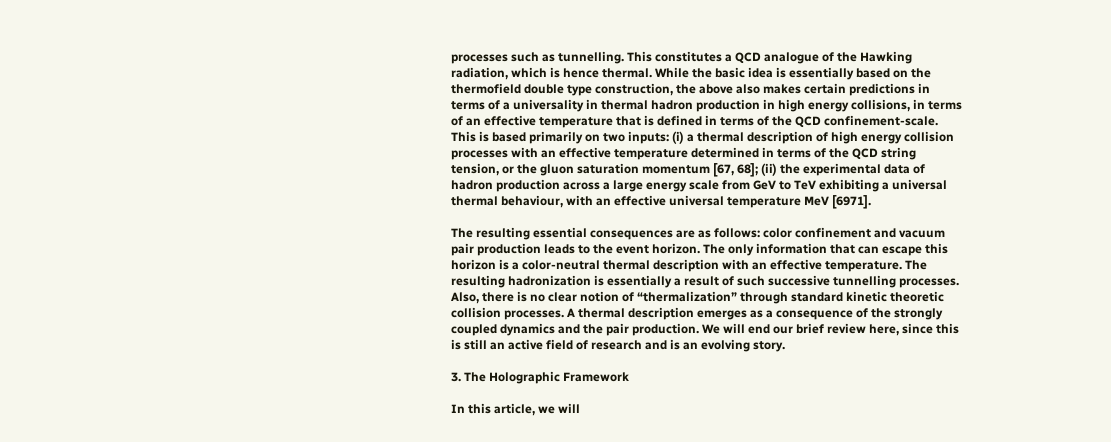processes such as tunnelling. This constitutes a QCD analogue of the Hawking radiation, which is hence thermal. While the basic idea is essentially based on the thermofield double type construction, the above also makes certain predictions in terms of a universality in thermal hadron production in high energy collisions, in terms of an effective temperature that is defined in terms of the QCD confinement-scale. This is based primarily on two inputs: (i) a thermal description of high energy collision processes with an effective temperature determined in terms of the QCD string tension, or the gluon saturation momentum [67, 68]; (ii) the experimental data of hadron production across a large energy scale from GeV to TeV exhibiting a universal thermal behaviour, with an effective universal temperature MeV [6971].

The resulting essential consequences are as follows: color confinement and vacuum pair production leads to the event horizon. The only information that can escape this horizon is a color-neutral thermal description with an effective temperature. The resulting hadronization is essentially a result of such successive tunnelling processes. Also, there is no clear notion of “thermalization” through standard kinetic theoretic collision processes. A thermal description emerges as a consequence of the strongly coupled dynamics and the pair production. We will end our brief review here, since this is still an active field of research and is an evolving story.

3. The Holographic Framework

In this article, we will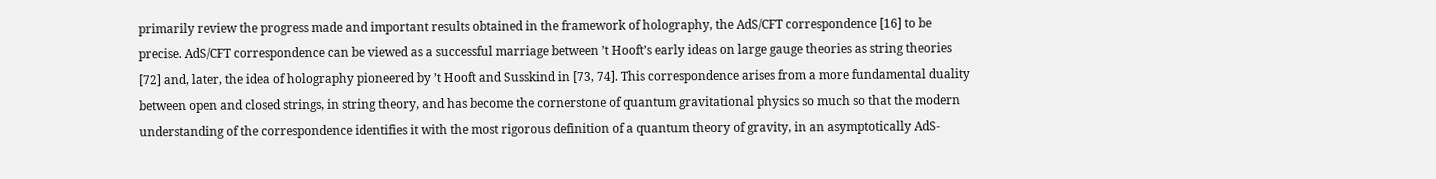primarily review the progress made and important results obtained in the framework of holography, the AdS/CFT correspondence [16] to be precise. AdS/CFT correspondence can be viewed as a successful marriage between ’t Hooft’s early ideas on large gauge theories as string theories [72] and, later, the idea of holography pioneered by ’t Hooft and Susskind in [73, 74]. This correspondence arises from a more fundamental duality between open and closed strings, in string theory, and has become the cornerstone of quantum gravitational physics so much so that the modern understanding of the correspondence identifies it with the most rigorous definition of a quantum theory of gravity, in an asymptotically AdS-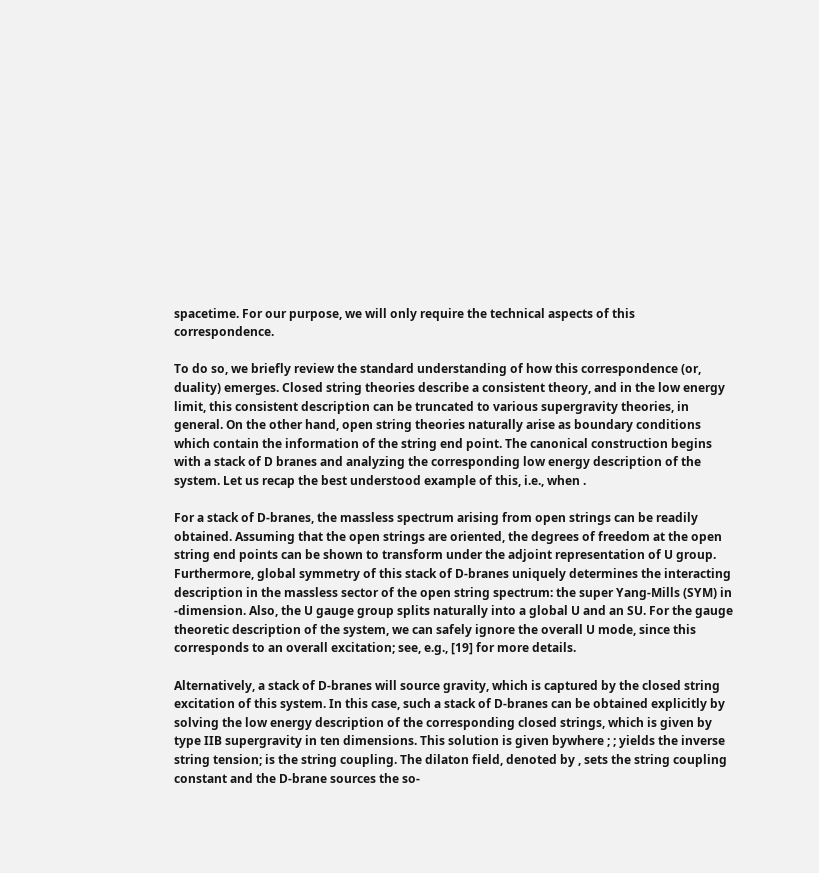spacetime. For our purpose, we will only require the technical aspects of this correspondence.

To do so, we briefly review the standard understanding of how this correspondence (or, duality) emerges. Closed string theories describe a consistent theory, and in the low energy limit, this consistent description can be truncated to various supergravity theories, in general. On the other hand, open string theories naturally arise as boundary conditions which contain the information of the string end point. The canonical construction begins with a stack of D branes and analyzing the corresponding low energy description of the system. Let us recap the best understood example of this, i.e., when .

For a stack of D-branes, the massless spectrum arising from open strings can be readily obtained. Assuming that the open strings are oriented, the degrees of freedom at the open string end points can be shown to transform under the adjoint representation of U group. Furthermore, global symmetry of this stack of D-branes uniquely determines the interacting description in the massless sector of the open string spectrum: the super Yang-Mills (SYM) in -dimension. Also, the U gauge group splits naturally into a global U and an SU. For the gauge theoretic description of the system, we can safely ignore the overall U mode, since this corresponds to an overall excitation; see, e.g., [19] for more details.

Alternatively, a stack of D-branes will source gravity, which is captured by the closed string excitation of this system. In this case, such a stack of D-branes can be obtained explicitly by solving the low energy description of the corresponding closed strings, which is given by type IIB supergravity in ten dimensions. This solution is given bywhere ; ; yields the inverse string tension; is the string coupling. The dilaton field, denoted by , sets the string coupling constant and the D-brane sources the so-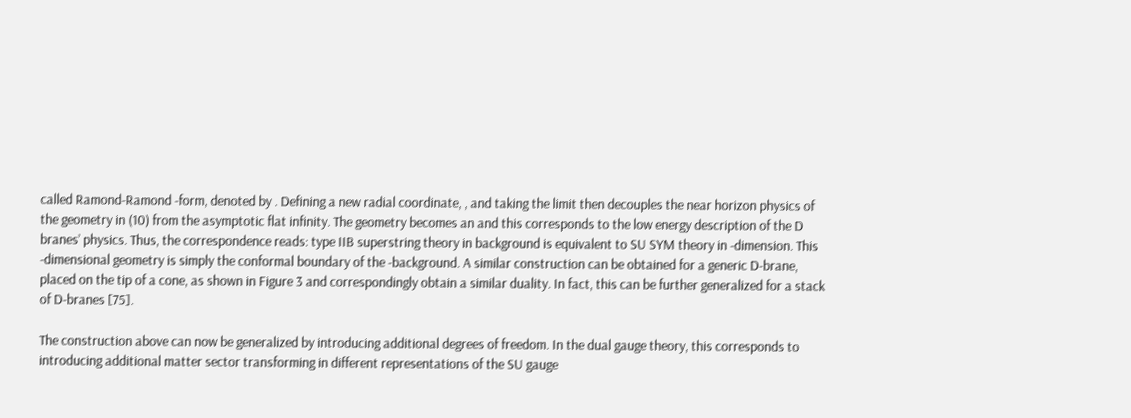called Ramond-Ramond -form, denoted by . Defining a new radial coordinate, , and taking the limit then decouples the near horizon physics of the geometry in (10) from the asymptotic flat infinity. The geometry becomes an and this corresponds to the low energy description of the D branes’ physics. Thus, the correspondence reads: type IIB superstring theory in background is equivalent to SU SYM theory in -dimension. This -dimensional geometry is simply the conformal boundary of the -background. A similar construction can be obtained for a generic D-brane, placed on the tip of a cone, as shown in Figure 3 and correspondingly obtain a similar duality. In fact, this can be further generalized for a stack of D-branes [75].

The construction above can now be generalized by introducing additional degrees of freedom. In the dual gauge theory, this corresponds to introducing additional matter sector transforming in different representations of the SU gauge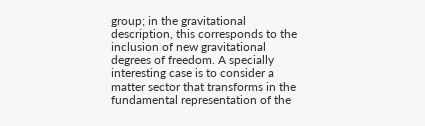group; in the gravitational description, this corresponds to the inclusion of new gravitational degrees of freedom. A specially interesting case is to consider a matter sector that transforms in the fundamental representation of the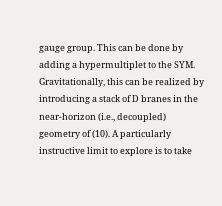gauge group. This can be done by adding a hypermultiplet to the SYM. Gravitationally, this can be realized by introducing a stack of D branes in the near-horizon (i.e., decoupled) geometry of (10). A particularly instructive limit to explore is to take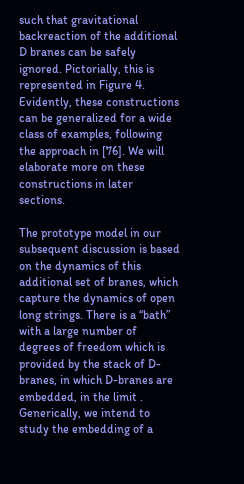such that gravitational backreaction of the additional D branes can be safely ignored. Pictorially, this is represented in Figure 4. Evidently, these constructions can be generalized for a wide class of examples, following the approach in [76]. We will elaborate more on these constructions in later sections.

The prototype model in our subsequent discussion is based on the dynamics of this additional set of branes, which capture the dynamics of open long strings. There is a “bath” with a large number of degrees of freedom which is provided by the stack of D-branes, in which D-branes are embedded, in the limit . Generically, we intend to study the embedding of a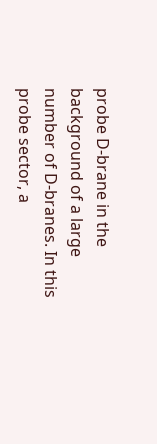probe D-brane in the background of a large number of D-branes. In this probe sector, a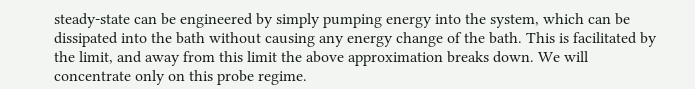steady-state can be engineered by simply pumping energy into the system, which can be dissipated into the bath without causing any energy change of the bath. This is facilitated by the limit, and away from this limit the above approximation breaks down. We will concentrate only on this probe regime.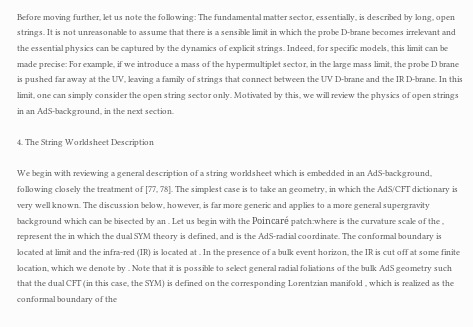Before moving further, let us note the following: The fundamental matter sector, essentially, is described by long, open strings. It is not unreasonable to assume that there is a sensible limit in which the probe D-brane becomes irrelevant and the essential physics can be captured by the dynamics of explicit strings. Indeed, for specific models, this limit can be made precise: For example, if we introduce a mass of the hypermultiplet sector, in the large mass limit, the probe D brane is pushed far away at the UV, leaving a family of strings that connect between the UV D-brane and the IR D-brane. In this limit, one can simply consider the open string sector only. Motivated by this, we will review the physics of open strings in an AdS-background, in the next section.

4. The String Worldsheet Description

We begin with reviewing a general description of a string worldsheet which is embedded in an AdS-background, following closely the treatment of [77, 78]. The simplest case is to take an geometry, in which the AdS/CFT dictionary is very well known. The discussion below, however, is far more generic and applies to a more general supergravity background which can be bisected by an . Let us begin with the Poincaré patch:where is the curvature scale of the , represent the in which the dual SYM theory is defined, and is the AdS-radial coordinate. The conformal boundary is located at limit and the infra-red (IR) is located at . In the presence of a bulk event horizon, the IR is cut off at some finite location, which we denote by . Note that it is possible to select general radial foliations of the bulk AdS geometry such that the dual CFT (in this case, the SYM) is defined on the corresponding Lorentzian manifold , which is realized as the conformal boundary of the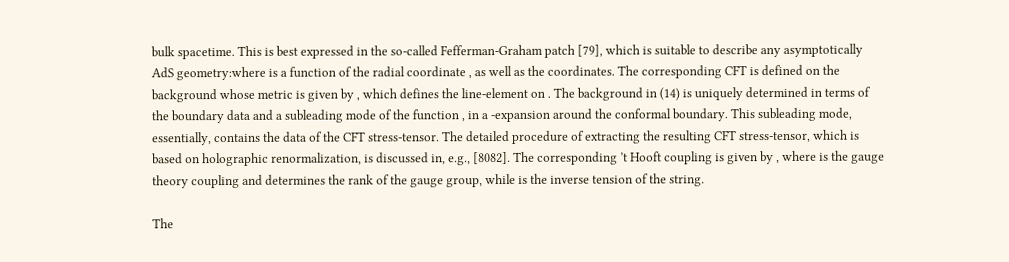bulk spacetime. This is best expressed in the so-called Fefferman-Graham patch [79], which is suitable to describe any asymptotically AdS geometry:where is a function of the radial coordinate , as well as the coordinates. The corresponding CFT is defined on the background whose metric is given by , which defines the line-element on . The background in (14) is uniquely determined in terms of the boundary data and a subleading mode of the function , in a -expansion around the conformal boundary. This subleading mode, essentially, contains the data of the CFT stress-tensor. The detailed procedure of extracting the resulting CFT stress-tensor, which is based on holographic renormalization, is discussed in, e.g., [8082]. The corresponding ’t Hooft coupling is given by , where is the gauge theory coupling and determines the rank of the gauge group, while is the inverse tension of the string.

The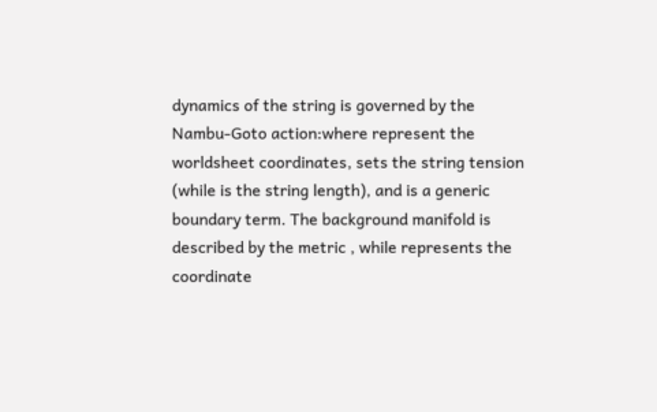dynamics of the string is governed by the Nambu-Goto action:where represent the worldsheet coordinates, sets the string tension (while is the string length), and is a generic boundary term. The background manifold is described by the metric , while represents the coordinate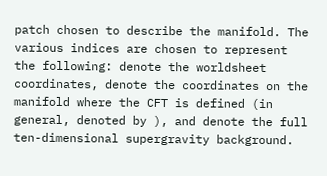patch chosen to describe the manifold. The various indices are chosen to represent the following: denote the worldsheet coordinates, denote the coordinates on the manifold where the CFT is defined (in general, denoted by ), and denote the full ten-dimensional supergravity background.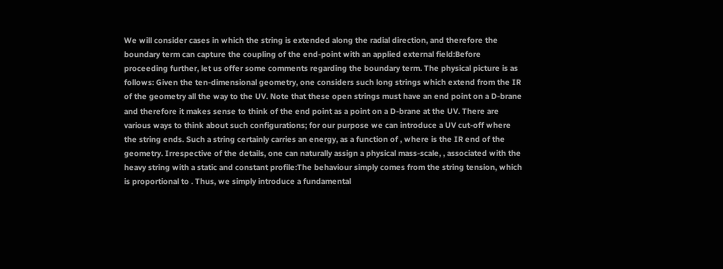We will consider cases in which the string is extended along the radial direction, and therefore the boundary term can capture the coupling of the end-point with an applied external field:Before proceeding further, let us offer some comments regarding the boundary term. The physical picture is as follows: Given the ten-dimensional geometry, one considers such long strings which extend from the IR of the geometry all the way to the UV. Note that these open strings must have an end point on a D-brane and therefore it makes sense to think of the end point as a point on a D-brane at the UV. There are various ways to think about such configurations; for our purpose we can introduce a UV cut-off where the string ends. Such a string certainly carries an energy, as a function of , where is the IR end of the geometry. Irrespective of the details, one can naturally assign a physical mass-scale, , associated with the heavy string with a static and constant profile:The behaviour simply comes from the string tension, which is proportional to . Thus, we simply introduce a fundamental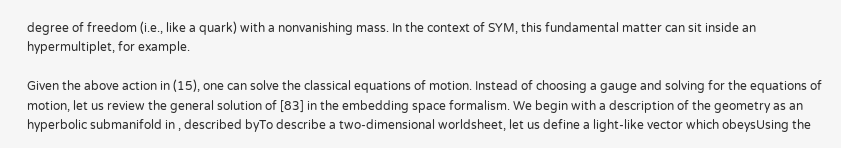degree of freedom (i.e., like a quark) with a nonvanishing mass. In the context of SYM, this fundamental matter can sit inside an hypermultiplet, for example.

Given the above action in (15), one can solve the classical equations of motion. Instead of choosing a gauge and solving for the equations of motion, let us review the general solution of [83] in the embedding space formalism. We begin with a description of the geometry as an hyperbolic submanifold in , described byTo describe a two-dimensional worldsheet, let us define a light-like vector which obeysUsing the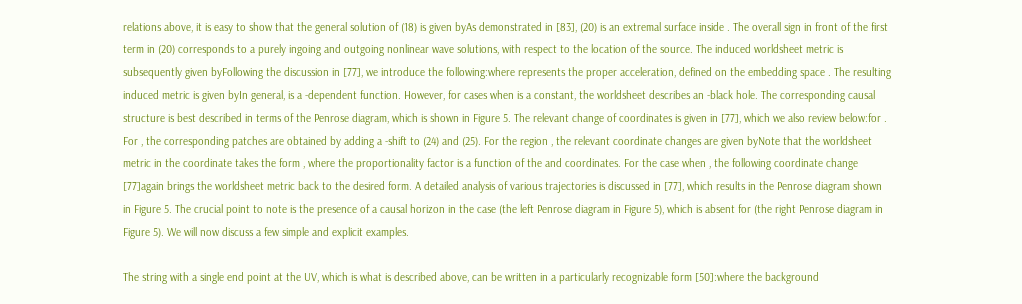relations above, it is easy to show that the general solution of (18) is given byAs demonstrated in [83], (20) is an extremal surface inside . The overall sign in front of the first term in (20) corresponds to a purely ingoing and outgoing nonlinear wave solutions, with respect to the location of the source. The induced worldsheet metric is subsequently given byFollowing the discussion in [77], we introduce the following:where represents the proper acceleration, defined on the embedding space . The resulting induced metric is given byIn general, is a -dependent function. However, for cases when is a constant, the worldsheet describes an -black hole. The corresponding causal structure is best described in terms of the Penrose diagram, which is shown in Figure 5. The relevant change of coordinates is given in [77], which we also review below:for . For , the corresponding patches are obtained by adding a -shift to (24) and (25). For the region , the relevant coordinate changes are given byNote that the worldsheet metric in the coordinate takes the form , where the proportionality factor is a function of the and coordinates. For the case when , the following coordinate change [77]again brings the worldsheet metric back to the desired form. A detailed analysis of various trajectories is discussed in [77], which results in the Penrose diagram shown in Figure 5. The crucial point to note is the presence of a causal horizon in the case (the left Penrose diagram in Figure 5), which is absent for (the right Penrose diagram in Figure 5). We will now discuss a few simple and explicit examples.

The string with a single end point at the UV, which is what is described above, can be written in a particularly recognizable form [50]:where the background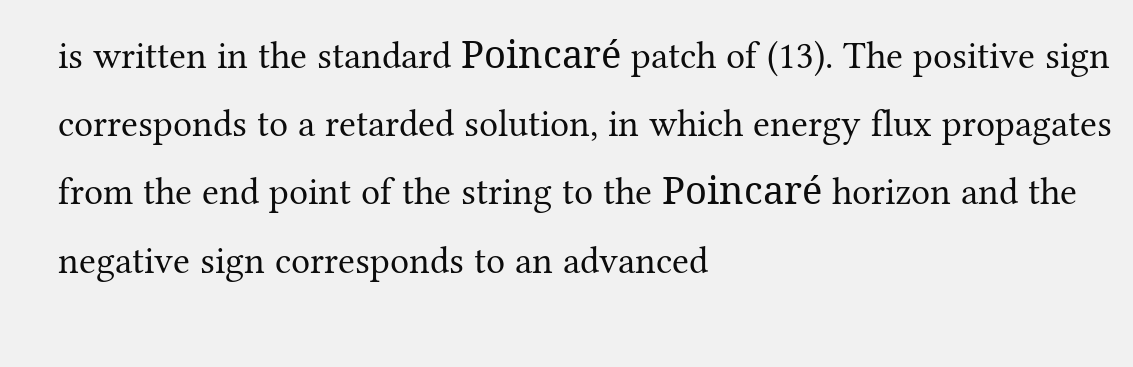is written in the standard Poincaré patch of (13). The positive sign corresponds to a retarded solution, in which energy flux propagates from the end point of the string to the Poincaré horizon and the negative sign corresponds to an advanced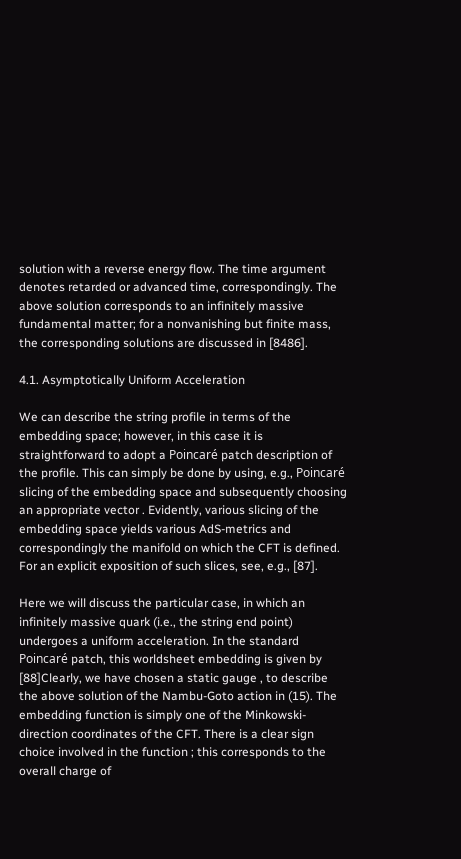solution with a reverse energy flow. The time argument denotes retarded or advanced time, correspondingly. The above solution corresponds to an infinitely massive fundamental matter; for a nonvanishing but finite mass, the corresponding solutions are discussed in [8486].

4.1. Asymptotically Uniform Acceleration

We can describe the string profile in terms of the embedding space; however, in this case it is straightforward to adopt a Poincaré patch description of the profile. This can simply be done by using, e.g., Poincaré slicing of the embedding space and subsequently choosing an appropriate vector . Evidently, various slicing of the embedding space yields various AdS-metrics and correspondingly the manifold on which the CFT is defined. For an explicit exposition of such slices, see, e.g., [87].

Here we will discuss the particular case, in which an infinitely massive quark (i.e., the string end point) undergoes a uniform acceleration. In the standard Poincaré patch, this worldsheet embedding is given by [88]Clearly, we have chosen a static gauge , to describe the above solution of the Nambu-Goto action in (15). The embedding function is simply one of the Minkowski-direction coordinates of the CFT. There is a clear sign choice involved in the function ; this corresponds to the overall charge of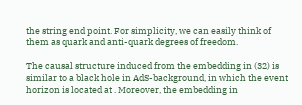the string end point. For simplicity, we can easily think of them as quark and anti-quark degrees of freedom.

The causal structure induced from the embedding in (32) is similar to a black hole in AdS-background, in which the event horizon is located at . Moreover, the embedding in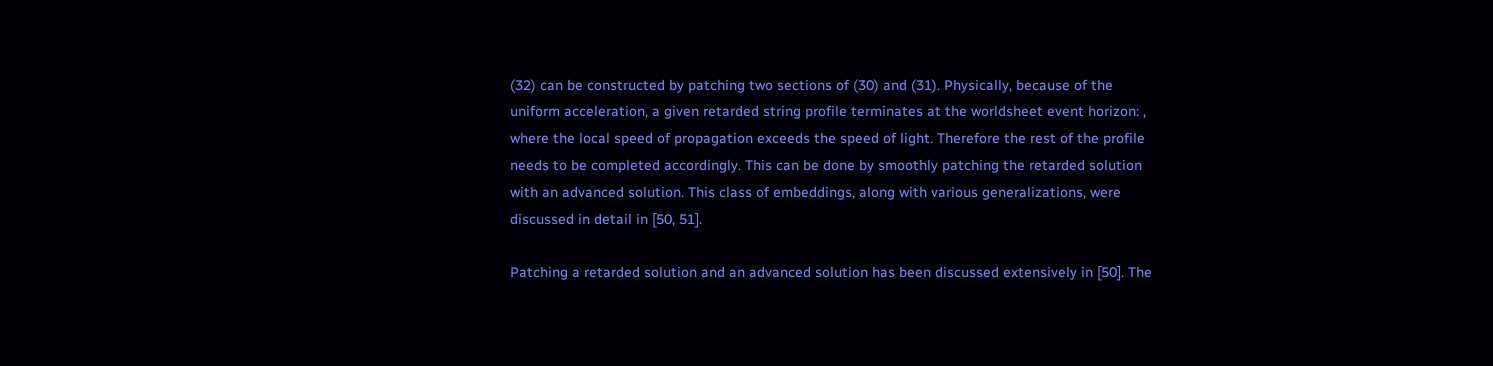(32) can be constructed by patching two sections of (30) and (31). Physically, because of the uniform acceleration, a given retarded string profile terminates at the worldsheet event horizon: , where the local speed of propagation exceeds the speed of light. Therefore the rest of the profile needs to be completed accordingly. This can be done by smoothly patching the retarded solution with an advanced solution. This class of embeddings, along with various generalizations, were discussed in detail in [50, 51].

Patching a retarded solution and an advanced solution has been discussed extensively in [50]. The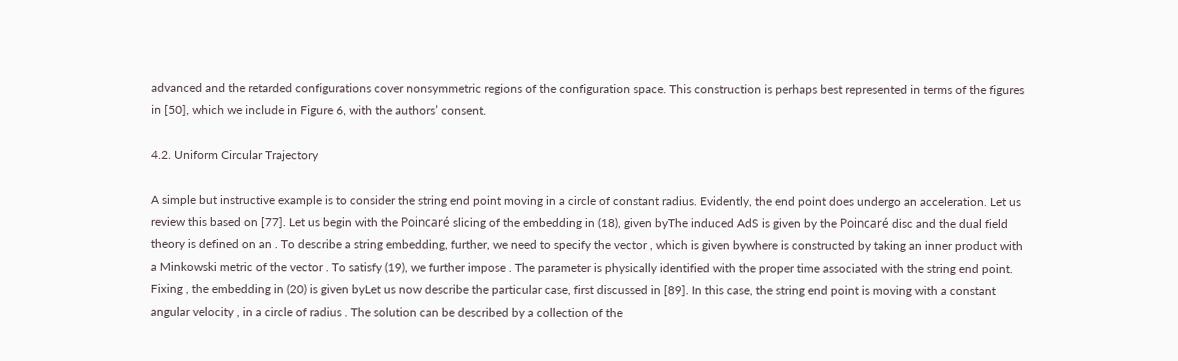advanced and the retarded configurations cover nonsymmetric regions of the configuration space. This construction is perhaps best represented in terms of the figures in [50], which we include in Figure 6, with the authors’ consent.

4.2. Uniform Circular Trajectory

A simple but instructive example is to consider the string end point moving in a circle of constant radius. Evidently, the end point does undergo an acceleration. Let us review this based on [77]. Let us begin with the Poincaré slicing of the embedding in (18), given byThe induced AdS is given by the Poincaré disc and the dual field theory is defined on an . To describe a string embedding, further, we need to specify the vector , which is given bywhere is constructed by taking an inner product with a Minkowski metric of the vector . To satisfy (19), we further impose . The parameter is physically identified with the proper time associated with the string end point. Fixing , the embedding in (20) is given byLet us now describe the particular case, first discussed in [89]. In this case, the string end point is moving with a constant angular velocity , in a circle of radius . The solution can be described by a collection of the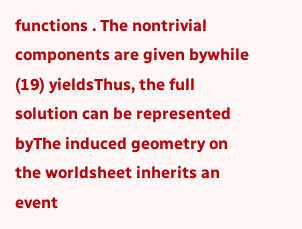functions . The nontrivial components are given bywhile (19) yieldsThus, the full solution can be represented byThe induced geometry on the worldsheet inherits an event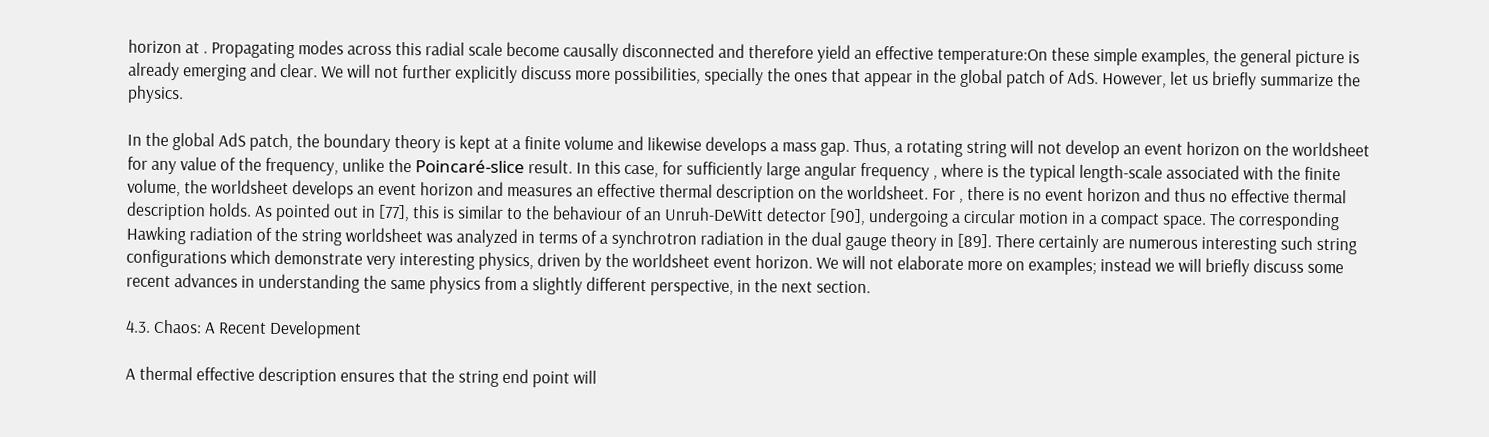horizon at . Propagating modes across this radial scale become causally disconnected and therefore yield an effective temperature:On these simple examples, the general picture is already emerging and clear. We will not further explicitly discuss more possibilities, specially the ones that appear in the global patch of AdS. However, let us briefly summarize the physics.

In the global AdS patch, the boundary theory is kept at a finite volume and likewise develops a mass gap. Thus, a rotating string will not develop an event horizon on the worldsheet for any value of the frequency, unlike the Poincaré-slice result. In this case, for sufficiently large angular frequency , where is the typical length-scale associated with the finite volume, the worldsheet develops an event horizon and measures an effective thermal description on the worldsheet. For , there is no event horizon and thus no effective thermal description holds. As pointed out in [77], this is similar to the behaviour of an Unruh-DeWitt detector [90], undergoing a circular motion in a compact space. The corresponding Hawking radiation of the string worldsheet was analyzed in terms of a synchrotron radiation in the dual gauge theory in [89]. There certainly are numerous interesting such string configurations which demonstrate very interesting physics, driven by the worldsheet event horizon. We will not elaborate more on examples; instead we will briefly discuss some recent advances in understanding the same physics from a slightly different perspective, in the next section.

4.3. Chaos: A Recent Development

A thermal effective description ensures that the string end point will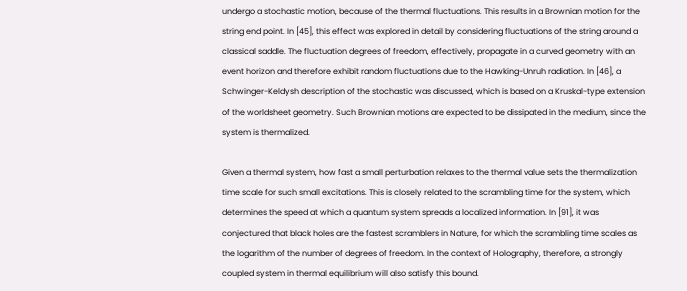undergo a stochastic motion, because of the thermal fluctuations. This results in a Brownian motion for the string end point. In [45], this effect was explored in detail by considering fluctuations of the string around a classical saddle. The fluctuation degrees of freedom, effectively, propagate in a curved geometry with an event horizon and therefore exhibit random fluctuations due to the Hawking-Unruh radiation. In [46], a Schwinger-Keldysh description of the stochastic was discussed, which is based on a Kruskal-type extension of the worldsheet geometry. Such Brownian motions are expected to be dissipated in the medium, since the system is thermalized.

Given a thermal system, how fast a small perturbation relaxes to the thermal value sets the thermalization time scale for such small excitations. This is closely related to the scrambling time for the system, which determines the speed at which a quantum system spreads a localized information. In [91], it was conjectured that black holes are the fastest scramblers in Nature, for which the scrambling time scales as the logarithm of the number of degrees of freedom. In the context of Holography, therefore, a strongly coupled system in thermal equilibrium will also satisfy this bound.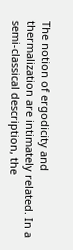The notion of ergodicity and thermalization are intimately related. In a semi-classical description, the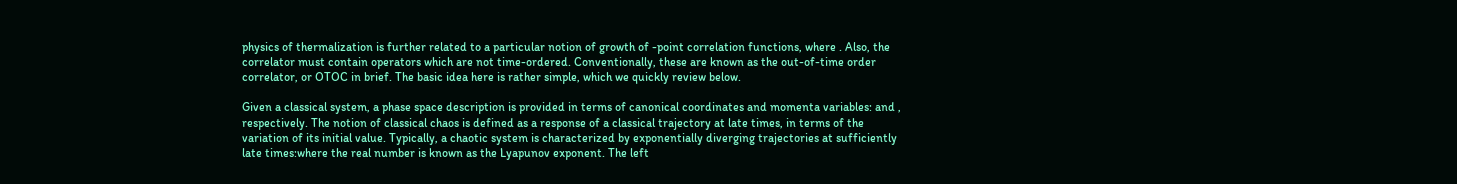physics of thermalization is further related to a particular notion of growth of -point correlation functions, where . Also, the correlator must contain operators which are not time-ordered. Conventionally, these are known as the out-of-time order correlator, or OTOC in brief. The basic idea here is rather simple, which we quickly review below.

Given a classical system, a phase space description is provided in terms of canonical coordinates and momenta variables: and , respectively. The notion of classical chaos is defined as a response of a classical trajectory at late times, in terms of the variation of its initial value. Typically, a chaotic system is characterized by exponentially diverging trajectories at sufficiently late times:where the real number is known as the Lyapunov exponent. The left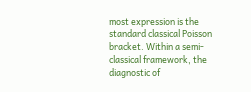most expression is the standard classical Poisson bracket. Within a semi-classical framework, the diagnostic of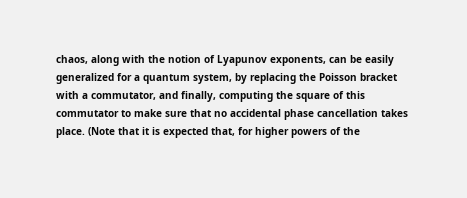chaos, along with the notion of Lyapunov exponents, can be easily generalized for a quantum system, by replacing the Poisson bracket with a commutator, and finally, computing the square of this commutator to make sure that no accidental phase cancellation takes place. (Note that it is expected that, for higher powers of the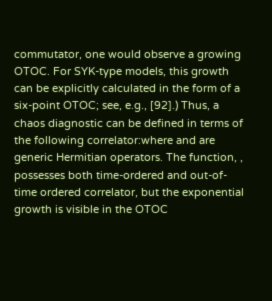commutator, one would observe a growing OTOC. For SYK-type models, this growth can be explicitly calculated in the form of a six-point OTOC; see, e.g., [92].) Thus, a chaos diagnostic can be defined in terms of the following correlator:where and are generic Hermitian operators. The function, , possesses both time-ordered and out-of-time ordered correlator, but the exponential growth is visible in the OTOC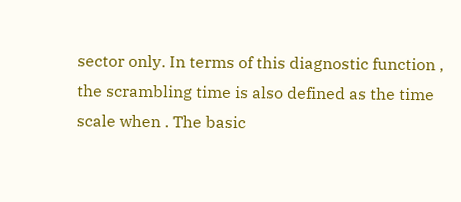sector only. In terms of this diagnostic function , the scrambling time is also defined as the time scale when . The basic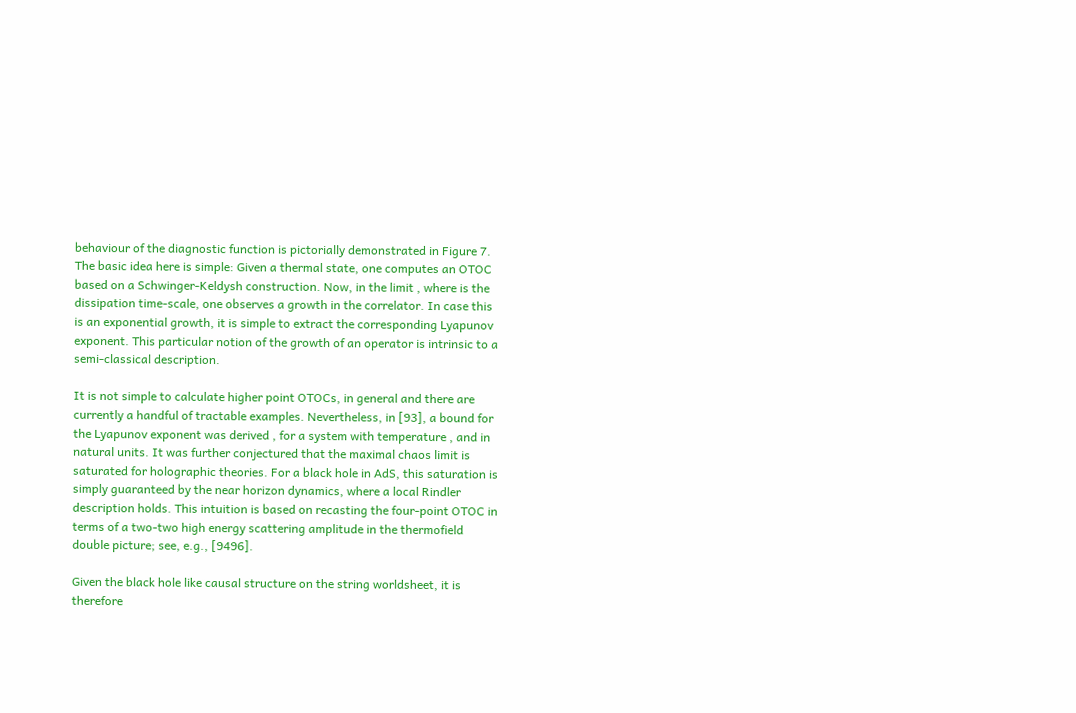behaviour of the diagnostic function is pictorially demonstrated in Figure 7. The basic idea here is simple: Given a thermal state, one computes an OTOC based on a Schwinger-Keldysh construction. Now, in the limit , where is the dissipation time-scale, one observes a growth in the correlator. In case this is an exponential growth, it is simple to extract the corresponding Lyapunov exponent. This particular notion of the growth of an operator is intrinsic to a semi-classical description.

It is not simple to calculate higher point OTOCs, in general and there are currently a handful of tractable examples. Nevertheless, in [93], a bound for the Lyapunov exponent was derived , for a system with temperature , and in natural units. It was further conjectured that the maximal chaos limit is saturated for holographic theories. For a black hole in AdS, this saturation is simply guaranteed by the near horizon dynamics, where a local Rindler description holds. This intuition is based on recasting the four-point OTOC in terms of a two-two high energy scattering amplitude in the thermofield double picture; see, e.g., [9496].

Given the black hole like causal structure on the string worldsheet, it is therefore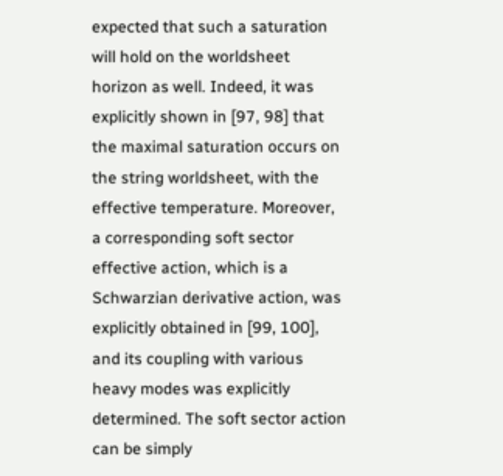expected that such a saturation will hold on the worldsheet horizon as well. Indeed, it was explicitly shown in [97, 98] that the maximal saturation occurs on the string worldsheet, with the effective temperature. Moreover, a corresponding soft sector effective action, which is a Schwarzian derivative action, was explicitly obtained in [99, 100], and its coupling with various heavy modes was explicitly determined. The soft sector action can be simply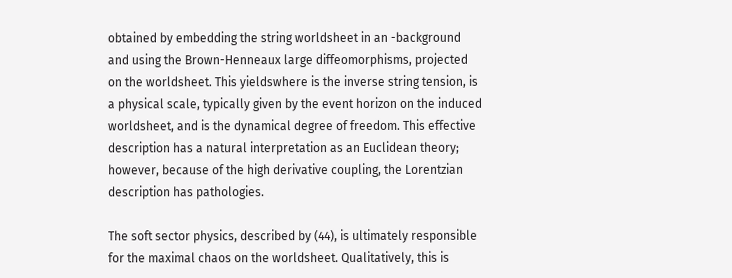obtained by embedding the string worldsheet in an -background and using the Brown-Henneaux large diffeomorphisms, projected on the worldsheet. This yieldswhere is the inverse string tension, is a physical scale, typically given by the event horizon on the induced worldsheet, and is the dynamical degree of freedom. This effective description has a natural interpretation as an Euclidean theory; however, because of the high derivative coupling, the Lorentzian description has pathologies.

The soft sector physics, described by (44), is ultimately responsible for the maximal chaos on the worldsheet. Qualitatively, this is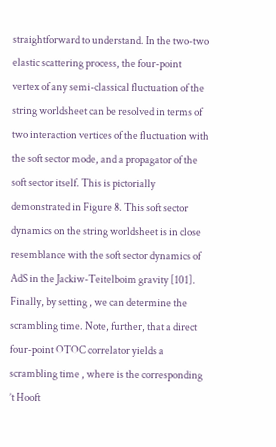straightforward to understand. In the two-two elastic scattering process, the four-point vertex of any semi-classical fluctuation of the string worldsheet can be resolved in terms of two interaction vertices of the fluctuation with the soft sector mode, and a propagator of the soft sector itself. This is pictorially demonstrated in Figure 8. This soft sector dynamics on the string worldsheet is in close resemblance with the soft sector dynamics of AdS in the Jackiw-Teitelboim gravity [101]. Finally, by setting , we can determine the scrambling time. Note, further, that a direct four-point OTOC correlator yields a scrambling time , where is the corresponding ’t Hooft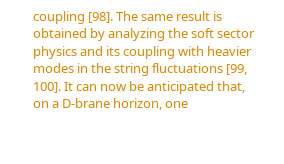coupling [98]. The same result is obtained by analyzing the soft sector physics and its coupling with heavier modes in the string fluctuations [99, 100]. It can now be anticipated that, on a D-brane horizon, one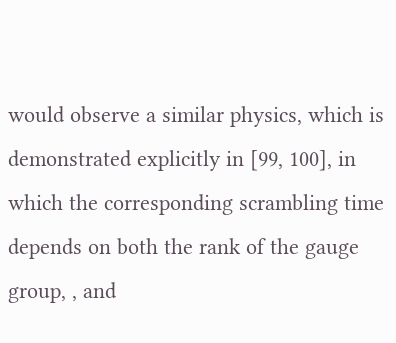would observe a similar physics, which is demonstrated explicitly in [99, 100], in which the corresponding scrambling time depends on both the rank of the gauge group, , and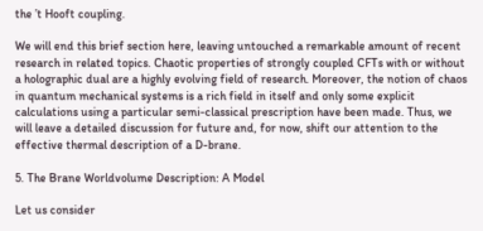the ’t Hooft coupling.

We will end this brief section here, leaving untouched a remarkable amount of recent research in related topics. Chaotic properties of strongly coupled CFTs with or without a holographic dual are a highly evolving field of research. Moreover, the notion of chaos in quantum mechanical systems is a rich field in itself and only some explicit calculations using a particular semi-classical prescription have been made. Thus, we will leave a detailed discussion for future and, for now, shift our attention to the effective thermal description of a D-brane.

5. The Brane Worldvolume Description: A Model

Let us consider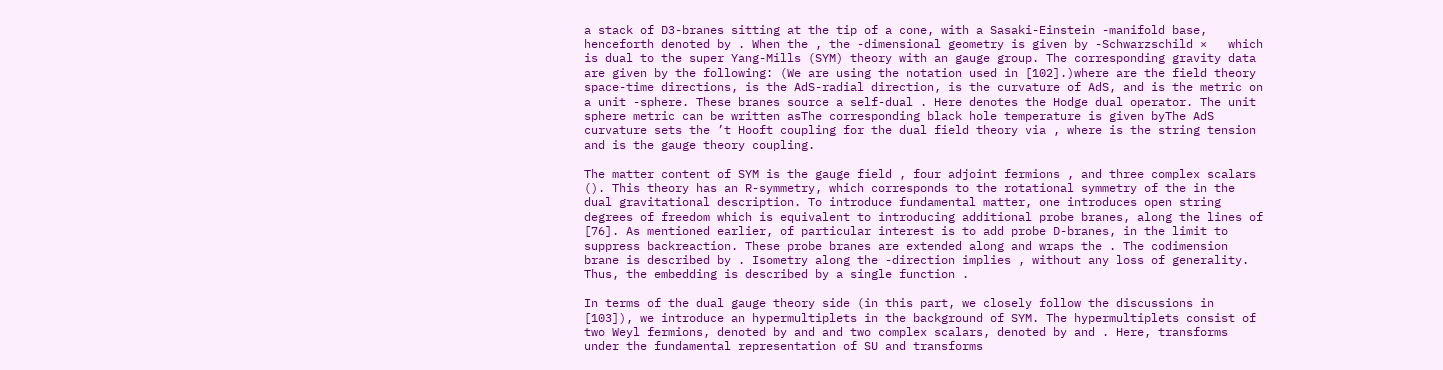a stack of D3-branes sitting at the tip of a cone, with a Sasaki-Einstein -manifold base, henceforth denoted by . When the , the -dimensional geometry is given by -Schwarzschild ×   which is dual to the super Yang-Mills (SYM) theory with an gauge group. The corresponding gravity data are given by the following: (We are using the notation used in [102].)where are the field theory space-time directions, is the AdS-radial direction, is the curvature of AdS, and is the metric on a unit -sphere. These branes source a self-dual . Here denotes the Hodge dual operator. The unit sphere metric can be written asThe corresponding black hole temperature is given byThe AdS curvature sets the ’t Hooft coupling for the dual field theory via , where is the string tension and is the gauge theory coupling.

The matter content of SYM is the gauge field , four adjoint fermions , and three complex scalars (). This theory has an R-symmetry, which corresponds to the rotational symmetry of the in the dual gravitational description. To introduce fundamental matter, one introduces open string degrees of freedom which is equivalent to introducing additional probe branes, along the lines of [76]. As mentioned earlier, of particular interest is to add probe D-branes, in the limit to suppress backreaction. These probe branes are extended along and wraps the . The codimension brane is described by . Isometry along the -direction implies , without any loss of generality. Thus, the embedding is described by a single function .

In terms of the dual gauge theory side (in this part, we closely follow the discussions in [103]), we introduce an hypermultiplets in the background of SYM. The hypermultiplets consist of two Weyl fermions, denoted by and and two complex scalars, denoted by and . Here, transforms under the fundamental representation of SU and transforms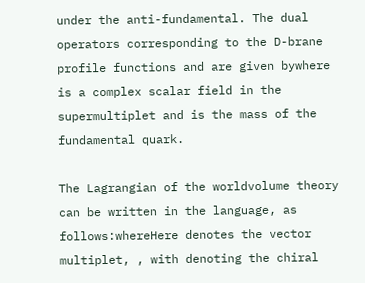under the anti-fundamental. The dual operators corresponding to the D-brane profile functions and are given bywhere is a complex scalar field in the supermultiplet and is the mass of the fundamental quark.

The Lagrangian of the worldvolume theory can be written in the language, as follows:whereHere denotes the vector multiplet, , with denoting the chiral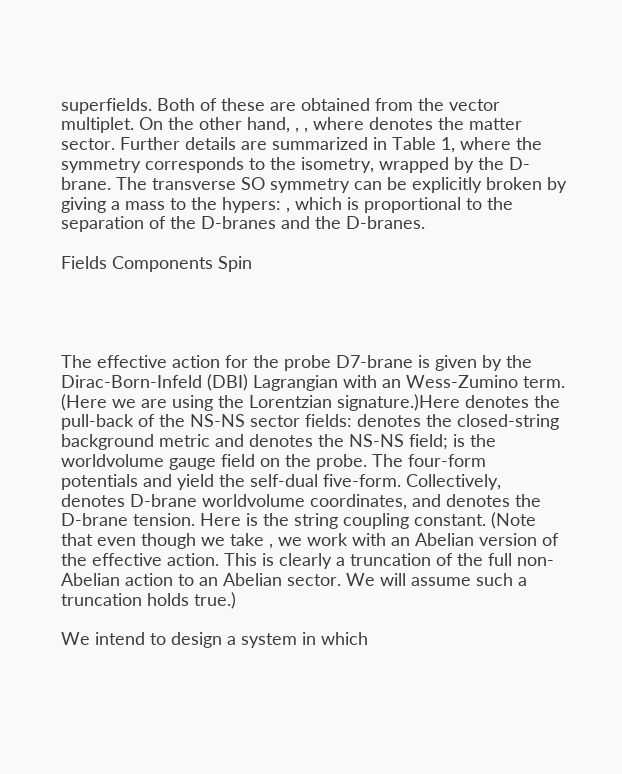superfields. Both of these are obtained from the vector multiplet. On the other hand, , , where denotes the matter sector. Further details are summarized in Table 1, where the symmetry corresponds to the isometry, wrapped by the D-brane. The transverse SO symmetry can be explicitly broken by giving a mass to the hypers: , which is proportional to the separation of the D-branes and the D-branes.

Fields Components Spin




The effective action for the probe D7-brane is given by the Dirac-Born-Infeld (DBI) Lagrangian with an Wess-Zumino term. (Here we are using the Lorentzian signature.)Here denotes the pull-back of the NS-NS sector fields: denotes the closed-string background metric and denotes the NS-NS field; is the worldvolume gauge field on the probe. The four-form potentials and yield the self-dual five-form. Collectively, denotes D-brane worldvolume coordinates, and denotes the D-brane tension. Here is the string coupling constant. (Note that even though we take , we work with an Abelian version of the effective action. This is clearly a truncation of the full non-Abelian action to an Abelian sector. We will assume such a truncation holds true.)

We intend to design a system in which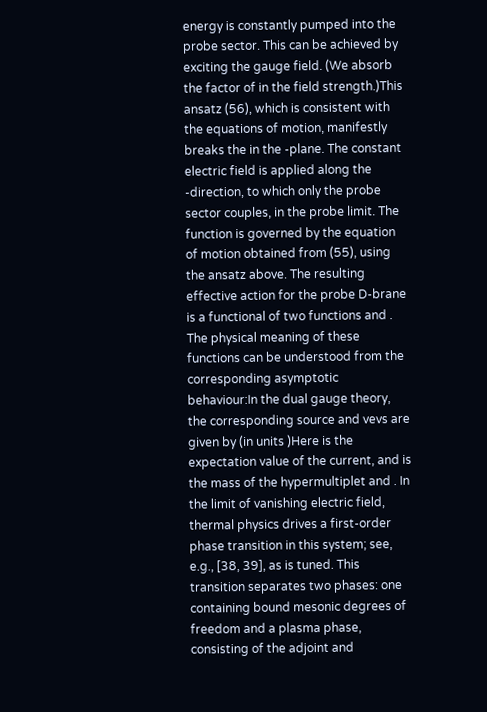energy is constantly pumped into the probe sector. This can be achieved by exciting the gauge field. (We absorb the factor of in the field strength.)This ansatz (56), which is consistent with the equations of motion, manifestly breaks the in the -plane. The constant electric field is applied along the -direction, to which only the probe sector couples, in the probe limit. The function is governed by the equation of motion obtained from (55), using the ansatz above. The resulting effective action for the probe D-brane is a functional of two functions and . The physical meaning of these functions can be understood from the corresponding asymptotic behaviour:In the dual gauge theory, the corresponding source and vevs are given by (in units )Here is the expectation value of the current, and is the mass of the hypermultiplet and . In the limit of vanishing electric field, thermal physics drives a first-order phase transition in this system; see, e.g., [38, 39], as is tuned. This transition separates two phases: one containing bound mesonic degrees of freedom and a plasma phase, consisting of the adjoint and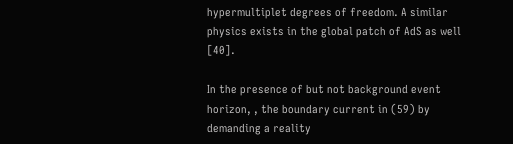hypermultiplet degrees of freedom. A similar physics exists in the global patch of AdS as well [40].

In the presence of but not background event horizon, , the boundary current in (59) by demanding a reality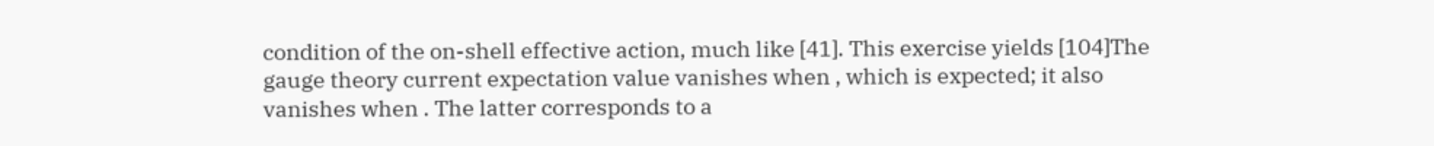condition of the on-shell effective action, much like [41]. This exercise yields [104]The gauge theory current expectation value vanishes when , which is expected; it also vanishes when . The latter corresponds to a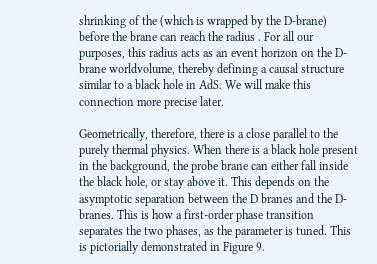shrinking of the (which is wrapped by the D-brane) before the brane can reach the radius . For all our purposes, this radius acts as an event horizon on the D-brane worldvolume, thereby defining a causal structure similar to a black hole in AdS. We will make this connection more precise later.

Geometrically, therefore, there is a close parallel to the purely thermal physics. When there is a black hole present in the background, the probe brane can either fall inside the black hole, or stay above it. This depends on the asymptotic separation between the D branes and the D-branes. This is how a first-order phase transition separates the two phases, as the parameter is tuned. This is pictorially demonstrated in Figure 9.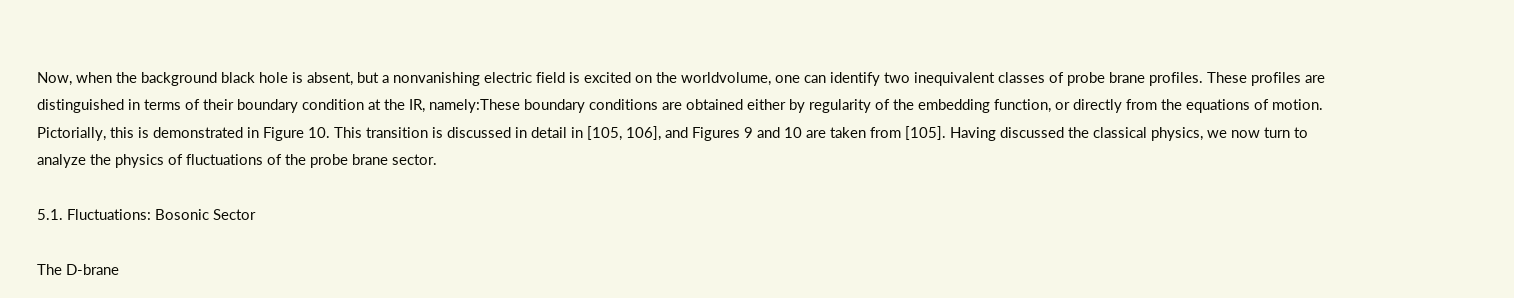Now, when the background black hole is absent, but a nonvanishing electric field is excited on the worldvolume, one can identify two inequivalent classes of probe brane profiles. These profiles are distinguished in terms of their boundary condition at the IR, namely:These boundary conditions are obtained either by regularity of the embedding function, or directly from the equations of motion. Pictorially, this is demonstrated in Figure 10. This transition is discussed in detail in [105, 106], and Figures 9 and 10 are taken from [105]. Having discussed the classical physics, we now turn to analyze the physics of fluctuations of the probe brane sector.

5.1. Fluctuations: Bosonic Sector

The D-brane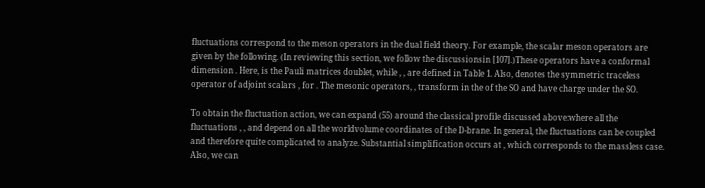fluctuations correspond to the meson operators in the dual field theory. For example, the scalar meson operators are given by the following. (In reviewing this section, we follow the discussionsin [107].)These operators have a conformal dimension . Here, is the Pauli matrices doublet, while , , are defined in Table 1. Also, denotes the symmetric traceless operator of adjoint scalars , for . The mesonic operators, , transform in the of the SO and have charge under the SO.

To obtain the fluctuation action, we can expand (55) around the classical profile discussed above:where all the fluctuations , , and depend on all the worldvolume coordinates of the D-brane. In general, the fluctuations can be coupled and therefore quite complicated to analyze. Substantial simplification occurs at , which corresponds to the massless case. Also, we can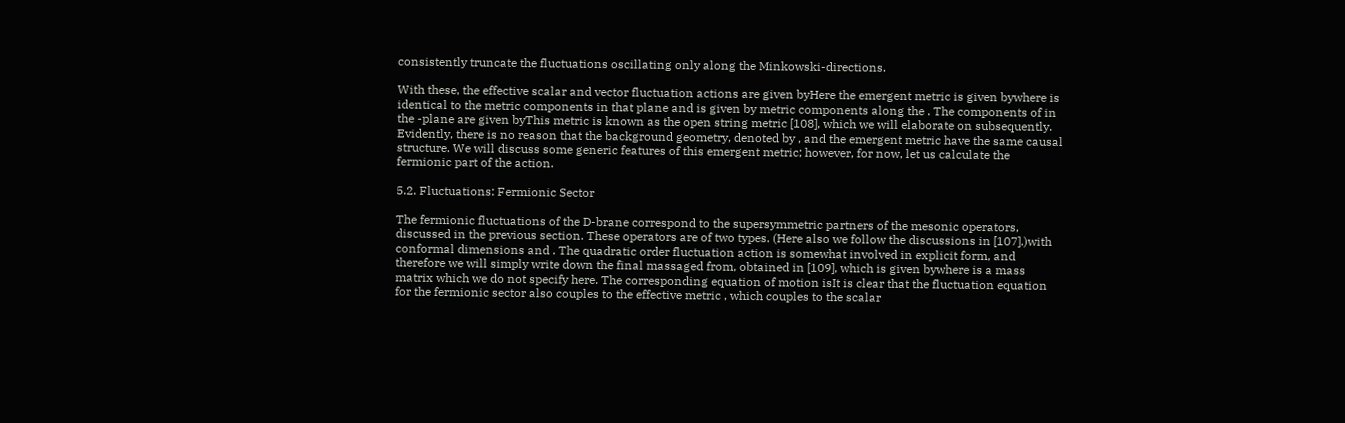consistently truncate the fluctuations oscillating only along the Minkowski-directions.

With these, the effective scalar and vector fluctuation actions are given byHere the emergent metric is given bywhere is identical to the metric components in that plane and is given by metric components along the . The components of in the -plane are given byThis metric is known as the open string metric [108], which we will elaborate on subsequently. Evidently, there is no reason that the background geometry, denoted by , and the emergent metric have the same causal structure. We will discuss some generic features of this emergent metric; however, for now, let us calculate the fermionic part of the action.

5.2. Fluctuations: Fermionic Sector

The fermionic fluctuations of the D-brane correspond to the supersymmetric partners of the mesonic operators, discussed in the previous section. These operators are of two types. (Here also we follow the discussions in [107].)with conformal dimensions and . The quadratic order fluctuation action is somewhat involved in explicit form, and therefore we will simply write down the final massaged from, obtained in [109], which is given bywhere is a mass matrix which we do not specify here. The corresponding equation of motion isIt is clear that the fluctuation equation for the fermionic sector also couples to the effective metric , which couples to the scalar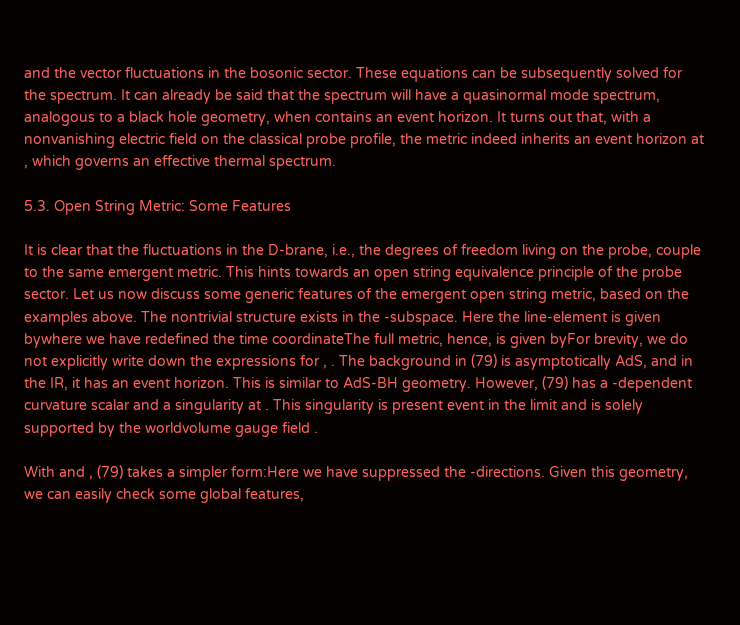and the vector fluctuations in the bosonic sector. These equations can be subsequently solved for the spectrum. It can already be said that the spectrum will have a quasinormal mode spectrum, analogous to a black hole geometry, when contains an event horizon. It turns out that, with a nonvanishing electric field on the classical probe profile, the metric indeed inherits an event horizon at , which governs an effective thermal spectrum.

5.3. Open String Metric: Some Features

It is clear that the fluctuations in the D-brane, i.e., the degrees of freedom living on the probe, couple to the same emergent metric. This hints towards an open string equivalence principle of the probe sector. Let us now discuss some generic features of the emergent open string metric, based on the examples above. The nontrivial structure exists in the -subspace. Here the line-element is given bywhere we have redefined the time coordinateThe full metric, hence, is given byFor brevity, we do not explicitly write down the expressions for , . The background in (79) is asymptotically AdS, and in the IR, it has an event horizon. This is similar to AdS-BH geometry. However, (79) has a -dependent curvature scalar and a singularity at . This singularity is present event in the limit and is solely supported by the worldvolume gauge field .

With and , (79) takes a simpler form:Here we have suppressed the -directions. Given this geometry, we can easily check some global features,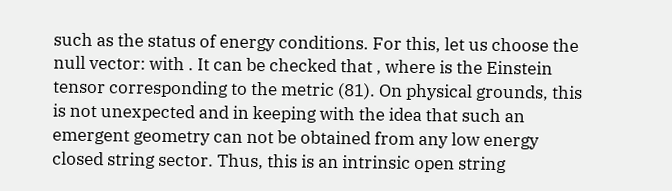such as the status of energy conditions. For this, let us choose the null vector: with . It can be checked that , where is the Einstein tensor corresponding to the metric (81). On physical grounds, this is not unexpected and in keeping with the idea that such an emergent geometry can not be obtained from any low energy closed string sector. Thus, this is an intrinsic open string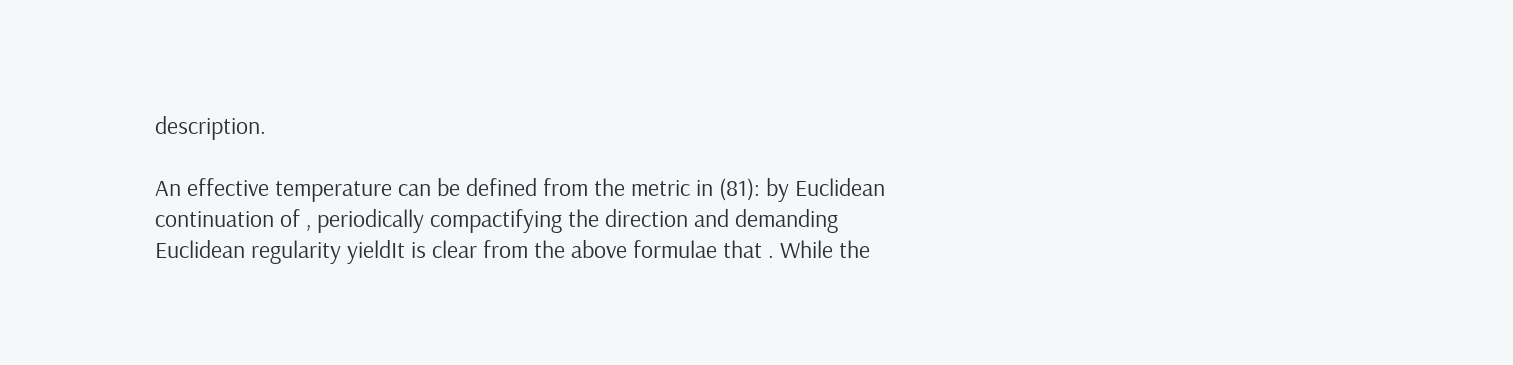description.

An effective temperature can be defined from the metric in (81): by Euclidean continuation of , periodically compactifying the direction and demanding Euclidean regularity yieldIt is clear from the above formulae that . While the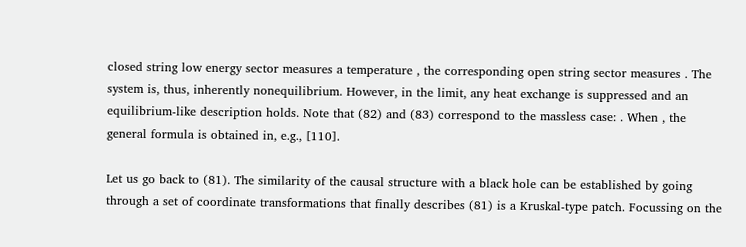closed string low energy sector measures a temperature , the corresponding open string sector measures . The system is, thus, inherently nonequilibrium. However, in the limit, any heat exchange is suppressed and an equilibrium-like description holds. Note that (82) and (83) correspond to the massless case: . When , the general formula is obtained in, e.g., [110].

Let us go back to (81). The similarity of the causal structure with a black hole can be established by going through a set of coordinate transformations that finally describes (81) is a Kruskal-type patch. Focussing on the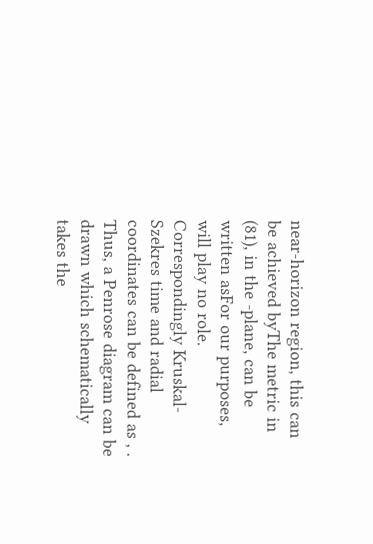near-horizon region, this can be achieved byThe metric in (81), in the -plane, can be written asFor our purposes, will play no role. Correspondingly Kruskal-Szekres time and radial coordinates can be defined as , . Thus, a Penrose diagram can be drawn which schematically takes the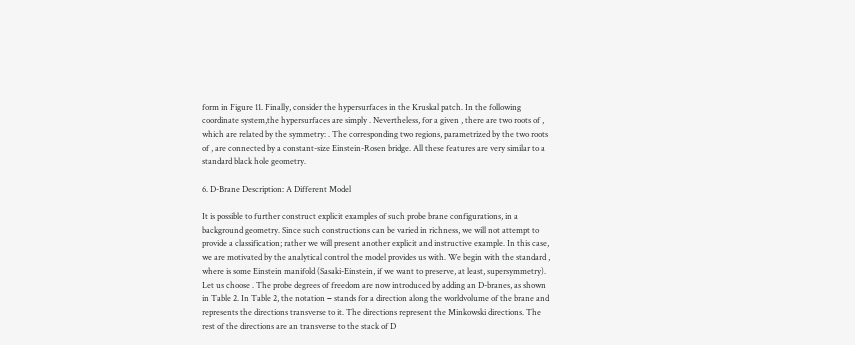form in Figure 11. Finally, consider the hypersurfaces in the Kruskal patch. In the following coordinate system,the hypersurfaces are simply . Nevertheless, for a given , there are two roots of , which are related by the symmetry: . The corresponding two regions, parametrized by the two roots of , are connected by a constant-size Einstein-Rosen bridge. All these features are very similar to a standard black hole geometry.

6. D-Brane Description: A Different Model

It is possible to further construct explicit examples of such probe brane configurations, in a background geometry. Since such constructions can be varied in richness, we will not attempt to provide a classification; rather we will present another explicit and instructive example. In this case, we are motivated by the analytical control the model provides us with. We begin with the standard , where is some Einstein manifold (Sasaki-Einstein, if we want to preserve, at least, supersymmetry). Let us choose . The probe degrees of freedom are now introduced by adding an D-branes, as shown in Table 2. In Table 2, the notation − stands for a direction along the worldvolume of the brane and represents the directions transverse to it. The directions represent the Minkowski directions. The rest of the directions are an transverse to the stack of D